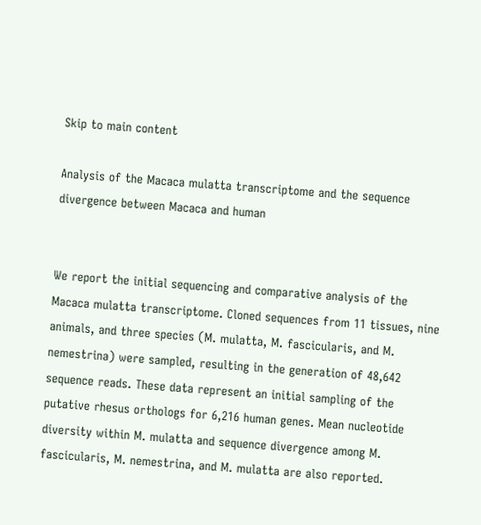Skip to main content

Analysis of the Macaca mulatta transcriptome and the sequence divergence between Macaca and human


We report the initial sequencing and comparative analysis of the Macaca mulatta transcriptome. Cloned sequences from 11 tissues, nine animals, and three species (M. mulatta, M. fascicularis, and M. nemestrina) were sampled, resulting in the generation of 48,642 sequence reads. These data represent an initial sampling of the putative rhesus orthologs for 6,216 human genes. Mean nucleotide diversity within M. mulatta and sequence divergence among M. fascicularis, M. nemestrina, and M. mulatta are also reported.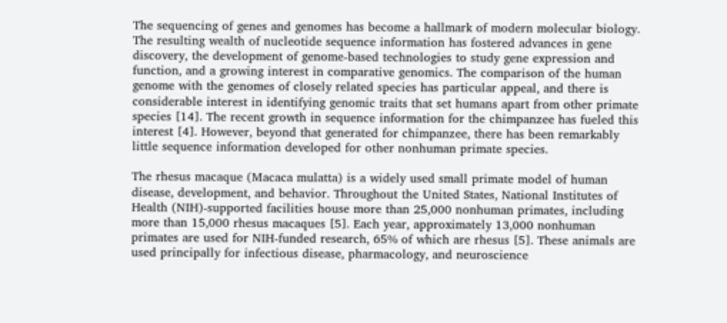The sequencing of genes and genomes has become a hallmark of modern molecular biology. The resulting wealth of nucleotide sequence information has fostered advances in gene discovery, the development of genome-based technologies to study gene expression and function, and a growing interest in comparative genomics. The comparison of the human genome with the genomes of closely related species has particular appeal, and there is considerable interest in identifying genomic traits that set humans apart from other primate species [14]. The recent growth in sequence information for the chimpanzee has fueled this interest [4]. However, beyond that generated for chimpanzee, there has been remarkably little sequence information developed for other nonhuman primate species.

The rhesus macaque (Macaca mulatta) is a widely used small primate model of human disease, development, and behavior. Throughout the United States, National Institutes of Health (NIH)-supported facilities house more than 25,000 nonhuman primates, including more than 15,000 rhesus macaques [5]. Each year, approximately 13,000 nonhuman primates are used for NIH-funded research, 65% of which are rhesus [5]. These animals are used principally for infectious disease, pharmacology, and neuroscience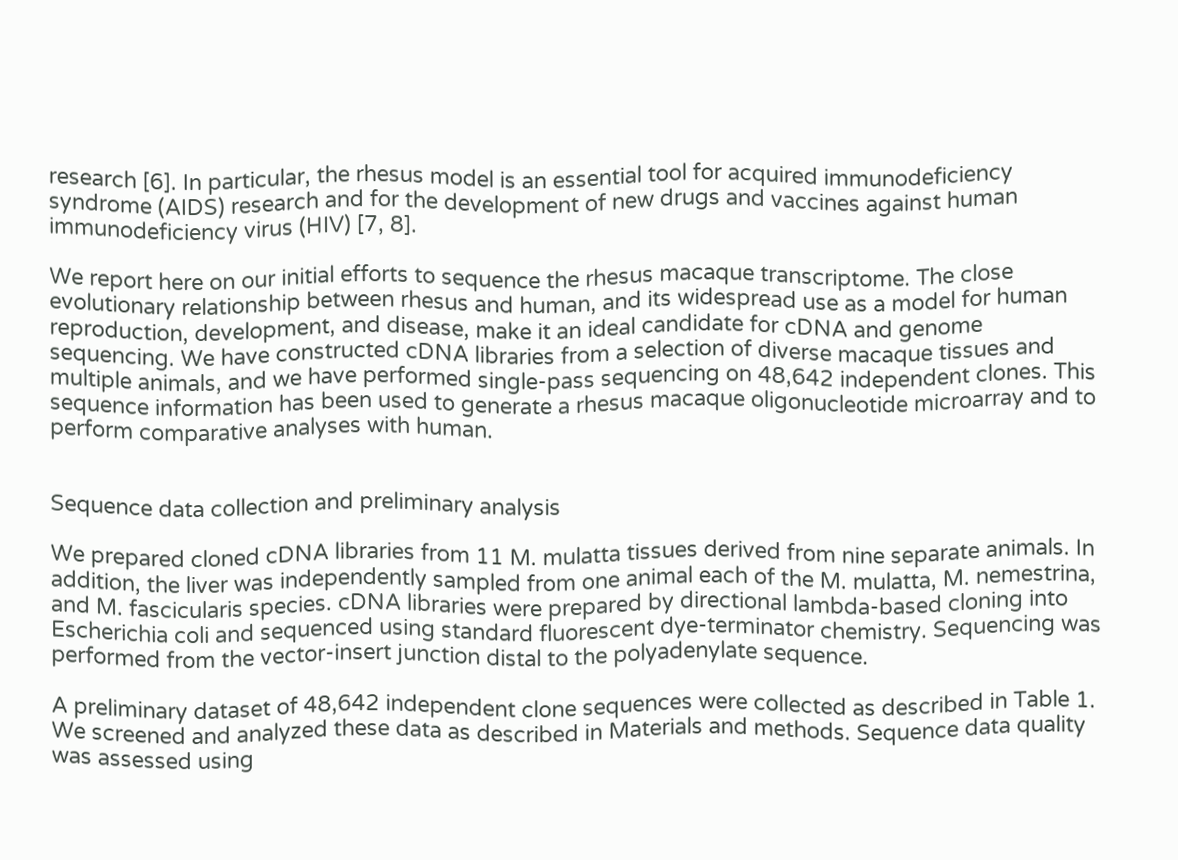research [6]. In particular, the rhesus model is an essential tool for acquired immunodeficiency syndrome (AIDS) research and for the development of new drugs and vaccines against human immunodeficiency virus (HIV) [7, 8].

We report here on our initial efforts to sequence the rhesus macaque transcriptome. The close evolutionary relationship between rhesus and human, and its widespread use as a model for human reproduction, development, and disease, make it an ideal candidate for cDNA and genome sequencing. We have constructed cDNA libraries from a selection of diverse macaque tissues and multiple animals, and we have performed single-pass sequencing on 48,642 independent clones. This sequence information has been used to generate a rhesus macaque oligonucleotide microarray and to perform comparative analyses with human.


Sequence data collection and preliminary analysis

We prepared cloned cDNA libraries from 11 M. mulatta tissues derived from nine separate animals. In addition, the liver was independently sampled from one animal each of the M. mulatta, M. nemestrina, and M. fascicularis species. cDNA libraries were prepared by directional lambda-based cloning into Escherichia coli and sequenced using standard fluorescent dye-terminator chemistry. Sequencing was performed from the vector-insert junction distal to the polyadenylate sequence.

A preliminary dataset of 48,642 independent clone sequences were collected as described in Table 1. We screened and analyzed these data as described in Materials and methods. Sequence data quality was assessed using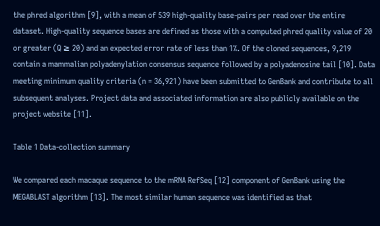the phred algorithm [9], with a mean of 539 high-quality base-pairs per read over the entire dataset. High-quality sequence bases are defined as those with a computed phred quality value of 20 or greater (Q ≥ 20) and an expected error rate of less than 1%. Of the cloned sequences, 9,219 contain a mammalian polyadenylation consensus sequence followed by a polyadenosine tail [10]. Data meeting minimum quality criteria (n = 36,921) have been submitted to GenBank and contribute to all subsequent analyses. Project data and associated information are also publicly available on the project website [11].

Table 1 Data-collection summary

We compared each macaque sequence to the mRNA RefSeq [12] component of GenBank using the MEGABLAST algorithm [13]. The most similar human sequence was identified as that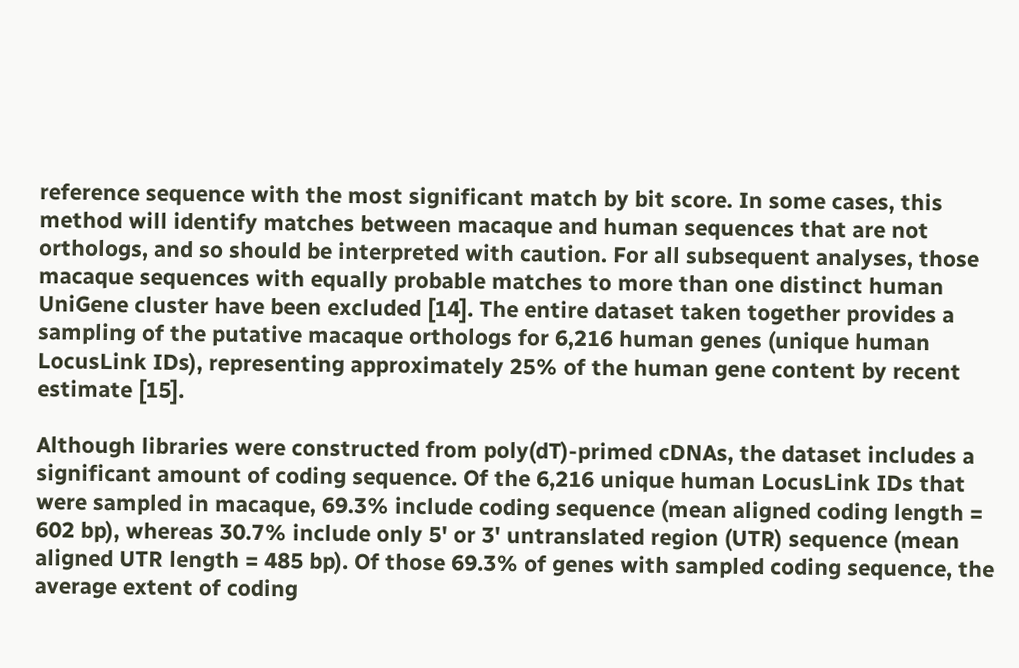reference sequence with the most significant match by bit score. In some cases, this method will identify matches between macaque and human sequences that are not orthologs, and so should be interpreted with caution. For all subsequent analyses, those macaque sequences with equally probable matches to more than one distinct human UniGene cluster have been excluded [14]. The entire dataset taken together provides a sampling of the putative macaque orthologs for 6,216 human genes (unique human LocusLink IDs), representing approximately 25% of the human gene content by recent estimate [15].

Although libraries were constructed from poly(dT)-primed cDNAs, the dataset includes a significant amount of coding sequence. Of the 6,216 unique human LocusLink IDs that were sampled in macaque, 69.3% include coding sequence (mean aligned coding length = 602 bp), whereas 30.7% include only 5' or 3' untranslated region (UTR) sequence (mean aligned UTR length = 485 bp). Of those 69.3% of genes with sampled coding sequence, the average extent of coding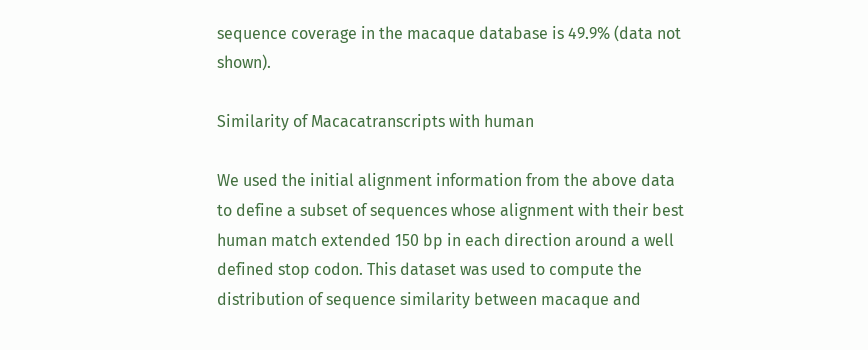sequence coverage in the macaque database is 49.9% (data not shown).

Similarity of Macacatranscripts with human

We used the initial alignment information from the above data to define a subset of sequences whose alignment with their best human match extended 150 bp in each direction around a well defined stop codon. This dataset was used to compute the distribution of sequence similarity between macaque and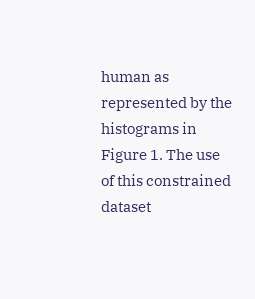human as represented by the histograms in Figure 1. The use of this constrained dataset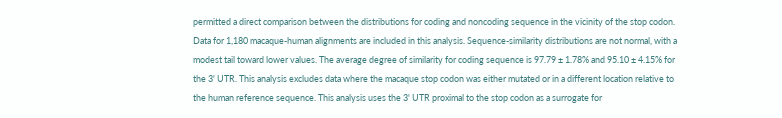permitted a direct comparison between the distributions for coding and noncoding sequence in the vicinity of the stop codon. Data for 1,180 macaque-human alignments are included in this analysis. Sequence-similarity distributions are not normal, with a modest tail toward lower values. The average degree of similarity for coding sequence is 97.79 ± 1.78% and 95.10 ± 4.15% for the 3' UTR. This analysis excludes data where the macaque stop codon was either mutated or in a different location relative to the human reference sequence. This analysis uses the 3' UTR proximal to the stop codon as a surrogate for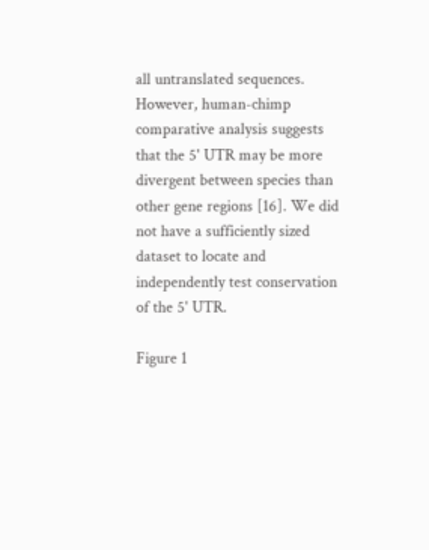all untranslated sequences. However, human-chimp comparative analysis suggests that the 5' UTR may be more divergent between species than other gene regions [16]. We did not have a sufficiently sized dataset to locate and independently test conservation of the 5' UTR.

Figure 1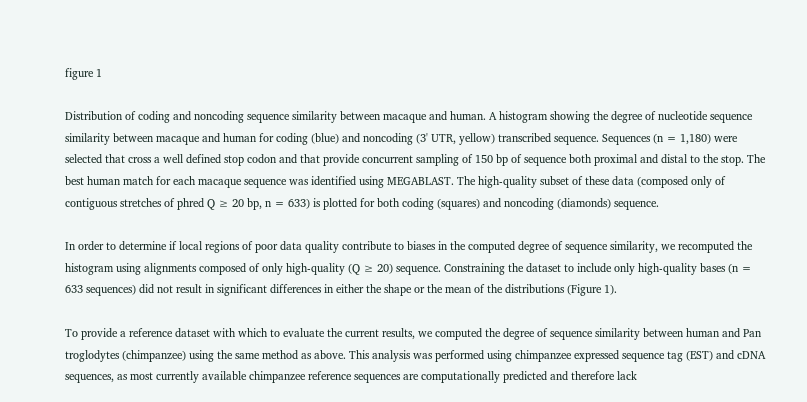figure 1

Distribution of coding and noncoding sequence similarity between macaque and human. A histogram showing the degree of nucleotide sequence similarity between macaque and human for coding (blue) and noncoding (3' UTR, yellow) transcribed sequence. Sequences (n = 1,180) were selected that cross a well defined stop codon and that provide concurrent sampling of 150 bp of sequence both proximal and distal to the stop. The best human match for each macaque sequence was identified using MEGABLAST. The high-quality subset of these data (composed only of contiguous stretches of phred Q ≥ 20 bp, n = 633) is plotted for both coding (squares) and noncoding (diamonds) sequence.

In order to determine if local regions of poor data quality contribute to biases in the computed degree of sequence similarity, we recomputed the histogram using alignments composed of only high-quality (Q ≥ 20) sequence. Constraining the dataset to include only high-quality bases (n = 633 sequences) did not result in significant differences in either the shape or the mean of the distributions (Figure 1).

To provide a reference dataset with which to evaluate the current results, we computed the degree of sequence similarity between human and Pan troglodytes (chimpanzee) using the same method as above. This analysis was performed using chimpanzee expressed sequence tag (EST) and cDNA sequences, as most currently available chimpanzee reference sequences are computationally predicted and therefore lack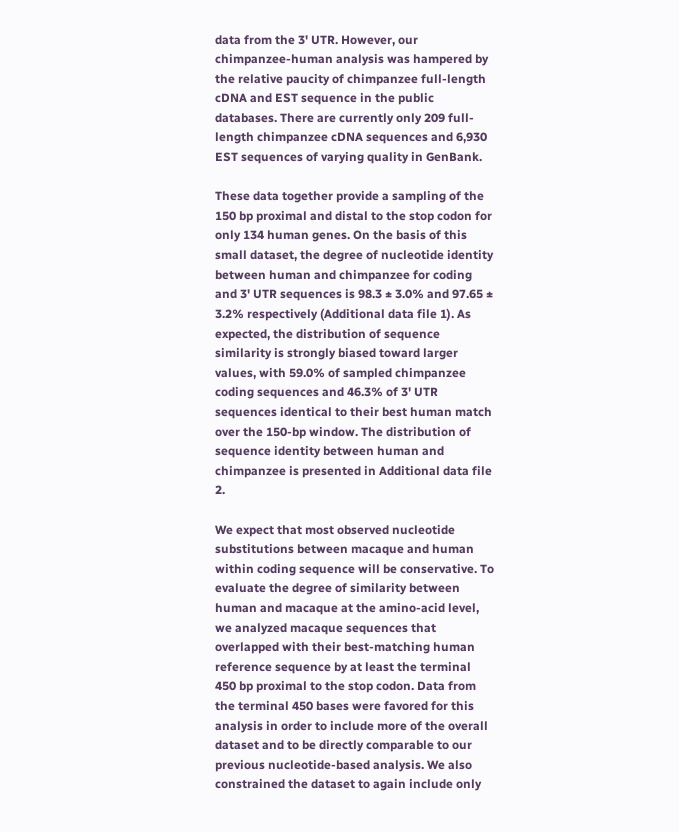data from the 3' UTR. However, our chimpanzee-human analysis was hampered by the relative paucity of chimpanzee full-length cDNA and EST sequence in the public databases. There are currently only 209 full-length chimpanzee cDNA sequences and 6,930 EST sequences of varying quality in GenBank.

These data together provide a sampling of the 150 bp proximal and distal to the stop codon for only 134 human genes. On the basis of this small dataset, the degree of nucleotide identity between human and chimpanzee for coding and 3' UTR sequences is 98.3 ± 3.0% and 97.65 ± 3.2% respectively (Additional data file 1). As expected, the distribution of sequence similarity is strongly biased toward larger values, with 59.0% of sampled chimpanzee coding sequences and 46.3% of 3' UTR sequences identical to their best human match over the 150-bp window. The distribution of sequence identity between human and chimpanzee is presented in Additional data file 2.

We expect that most observed nucleotide substitutions between macaque and human within coding sequence will be conservative. To evaluate the degree of similarity between human and macaque at the amino-acid level, we analyzed macaque sequences that overlapped with their best-matching human reference sequence by at least the terminal 450 bp proximal to the stop codon. Data from the terminal 450 bases were favored for this analysis in order to include more of the overall dataset and to be directly comparable to our previous nucleotide-based analysis. We also constrained the dataset to again include only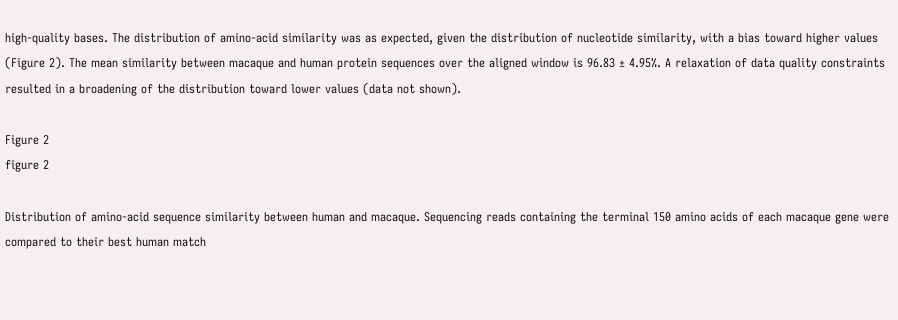high-quality bases. The distribution of amino-acid similarity was as expected, given the distribution of nucleotide similarity, with a bias toward higher values (Figure 2). The mean similarity between macaque and human protein sequences over the aligned window is 96.83 ± 4.95%. A relaxation of data quality constraints resulted in a broadening of the distribution toward lower values (data not shown).

Figure 2
figure 2

Distribution of amino-acid sequence similarity between human and macaque. Sequencing reads containing the terminal 150 amino acids of each macaque gene were compared to their best human match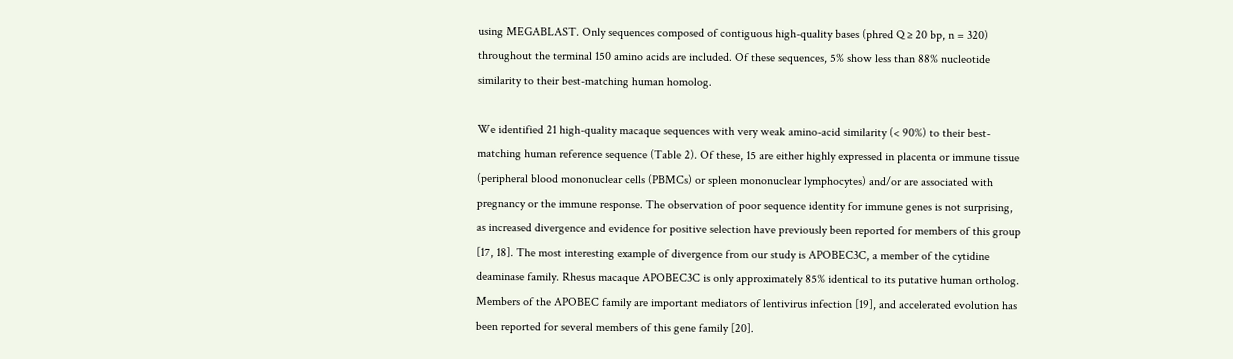using MEGABLAST. Only sequences composed of contiguous high-quality bases (phred Q ≥ 20 bp, n = 320) throughout the terminal 150 amino acids are included. Of these sequences, 5% show less than 88% nucleotide similarity to their best-matching human homolog.

We identified 21 high-quality macaque sequences with very weak amino-acid similarity (< 90%) to their best-matching human reference sequence (Table 2). Of these, 15 are either highly expressed in placenta or immune tissue (peripheral blood mononuclear cells (PBMCs) or spleen mononuclear lymphocytes) and/or are associated with pregnancy or the immune response. The observation of poor sequence identity for immune genes is not surprising, as increased divergence and evidence for positive selection have previously been reported for members of this group [17, 18]. The most interesting example of divergence from our study is APOBEC3C, a member of the cytidine deaminase family. Rhesus macaque APOBEC3C is only approximately 85% identical to its putative human ortholog. Members of the APOBEC family are important mediators of lentivirus infection [19], and accelerated evolution has been reported for several members of this gene family [20].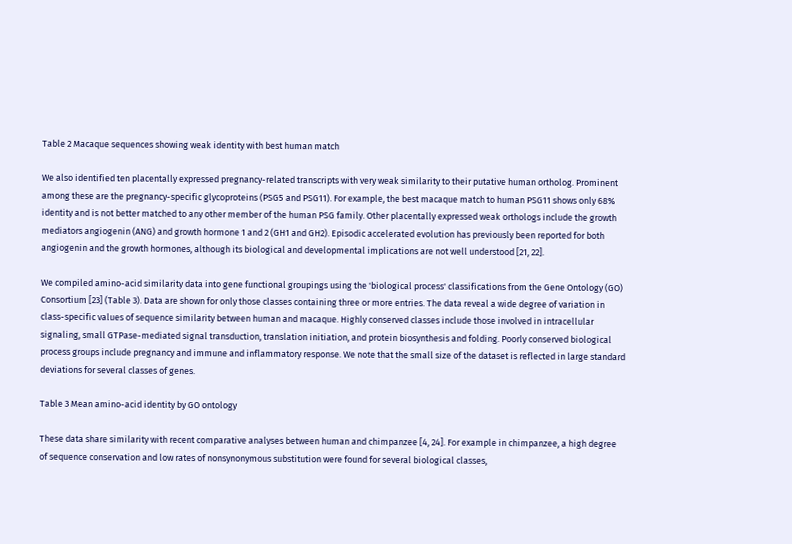Table 2 Macaque sequences showing weak identity with best human match

We also identified ten placentally expressed pregnancy-related transcripts with very weak similarity to their putative human ortholog. Prominent among these are the pregnancy-specific glycoproteins (PSG5 and PSG11). For example, the best macaque match to human PSG11 shows only 68% identity and is not better matched to any other member of the human PSG family. Other placentally expressed weak orthologs include the growth mediators angiogenin (ANG) and growth hormone 1 and 2 (GH1 and GH2). Episodic accelerated evolution has previously been reported for both angiogenin and the growth hormones, although its biological and developmental implications are not well understood [21, 22].

We compiled amino-acid similarity data into gene functional groupings using the 'biological process' classifications from the Gene Ontology (GO) Consortium [23] (Table 3). Data are shown for only those classes containing three or more entries. The data reveal a wide degree of variation in class-specific values of sequence similarity between human and macaque. Highly conserved classes include those involved in intracellular signaling, small GTPase-mediated signal transduction, translation initiation, and protein biosynthesis and folding. Poorly conserved biological process groups include pregnancy and immune and inflammatory response. We note that the small size of the dataset is reflected in large standard deviations for several classes of genes.

Table 3 Mean amino-acid identity by GO ontology

These data share similarity with recent comparative analyses between human and chimpanzee [4, 24]. For example in chimpanzee, a high degree of sequence conservation and low rates of nonsynonymous substitution were found for several biological classes,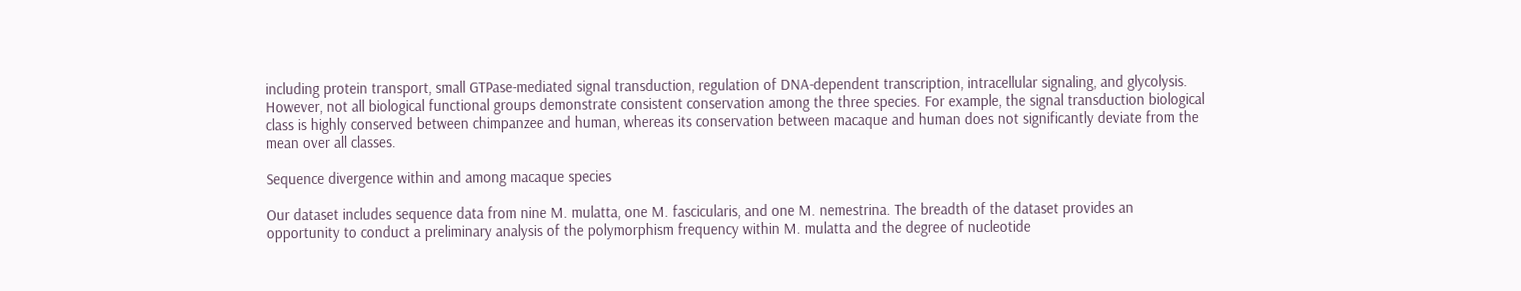including protein transport, small GTPase-mediated signal transduction, regulation of DNA-dependent transcription, intracellular signaling, and glycolysis. However, not all biological functional groups demonstrate consistent conservation among the three species. For example, the signal transduction biological class is highly conserved between chimpanzee and human, whereas its conservation between macaque and human does not significantly deviate from the mean over all classes.

Sequence divergence within and among macaque species

Our dataset includes sequence data from nine M. mulatta, one M. fascicularis, and one M. nemestrina. The breadth of the dataset provides an opportunity to conduct a preliminary analysis of the polymorphism frequency within M. mulatta and the degree of nucleotide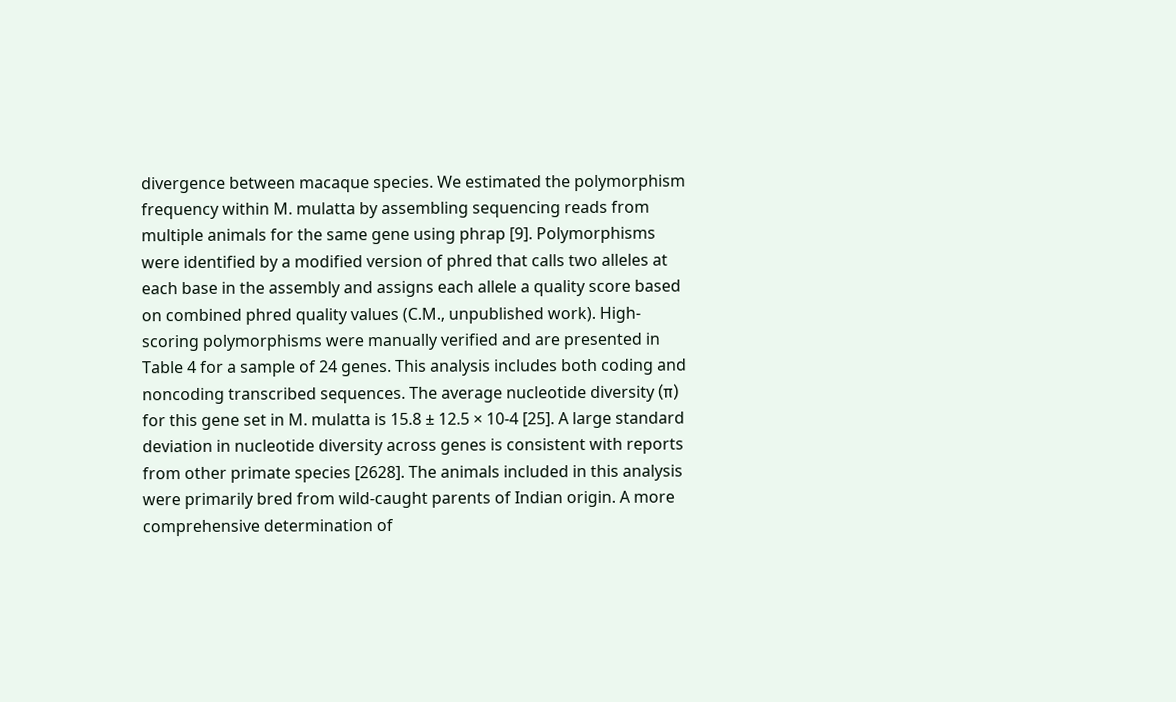divergence between macaque species. We estimated the polymorphism frequency within M. mulatta by assembling sequencing reads from multiple animals for the same gene using phrap [9]. Polymorphisms were identified by a modified version of phred that calls two alleles at each base in the assembly and assigns each allele a quality score based on combined phred quality values (C.M., unpublished work). High-scoring polymorphisms were manually verified and are presented in Table 4 for a sample of 24 genes. This analysis includes both coding and noncoding transcribed sequences. The average nucleotide diversity (π) for this gene set in M. mulatta is 15.8 ± 12.5 × 10-4 [25]. A large standard deviation in nucleotide diversity across genes is consistent with reports from other primate species [2628]. The animals included in this analysis were primarily bred from wild-caught parents of Indian origin. A more comprehensive determination of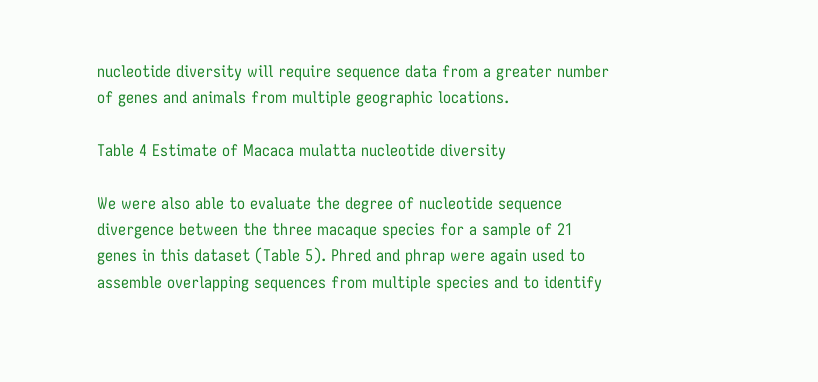nucleotide diversity will require sequence data from a greater number of genes and animals from multiple geographic locations.

Table 4 Estimate of Macaca mulatta nucleotide diversity

We were also able to evaluate the degree of nucleotide sequence divergence between the three macaque species for a sample of 21 genes in this dataset (Table 5). Phred and phrap were again used to assemble overlapping sequences from multiple species and to identify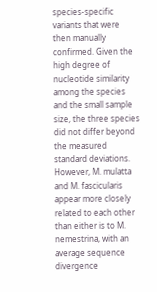species-specific variants that were then manually confirmed. Given the high degree of nucleotide similarity among the species and the small sample size, the three species did not differ beyond the measured standard deviations. However, M. mulatta and M. fascicularis appear more closely related to each other than either is to M. nemestrina, with an average sequence divergence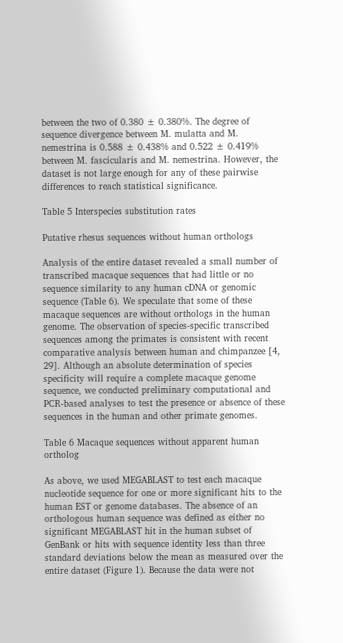between the two of 0.380 ± 0.380%. The degree of sequence divergence between M. mulatta and M. nemestrina is 0.588 ± 0.438% and 0.522 ± 0.419% between M. fascicularis and M. nemestrina. However, the dataset is not large enough for any of these pairwise differences to reach statistical significance.

Table 5 Interspecies substitution rates

Putative rhesus sequences without human orthologs

Analysis of the entire dataset revealed a small number of transcribed macaque sequences that had little or no sequence similarity to any human cDNA or genomic sequence (Table 6). We speculate that some of these macaque sequences are without orthologs in the human genome. The observation of species-specific transcribed sequences among the primates is consistent with recent comparative analysis between human and chimpanzee [4, 29]. Although an absolute determination of species specificity will require a complete macaque genome sequence, we conducted preliminary computational and PCR-based analyses to test the presence or absence of these sequences in the human and other primate genomes.

Table 6 Macaque sequences without apparent human ortholog

As above, we used MEGABLAST to test each macaque nucleotide sequence for one or more significant hits to the human EST or genome databases. The absence of an orthologous human sequence was defined as either no significant MEGABLAST hit in the human subset of GenBank or hits with sequence identity less than three standard deviations below the mean as measured over the entire dataset (Figure 1). Because the data were not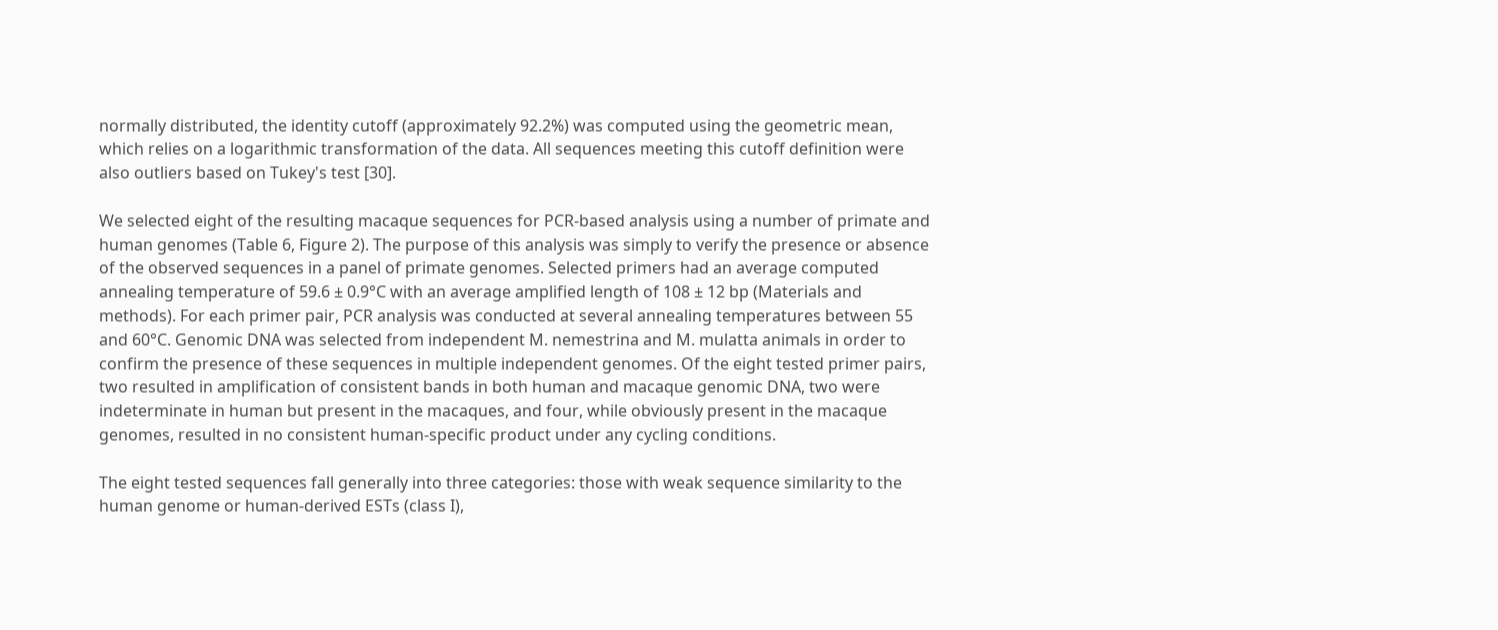normally distributed, the identity cutoff (approximately 92.2%) was computed using the geometric mean, which relies on a logarithmic transformation of the data. All sequences meeting this cutoff definition were also outliers based on Tukey's test [30].

We selected eight of the resulting macaque sequences for PCR-based analysis using a number of primate and human genomes (Table 6, Figure 2). The purpose of this analysis was simply to verify the presence or absence of the observed sequences in a panel of primate genomes. Selected primers had an average computed annealing temperature of 59.6 ± 0.9°C with an average amplified length of 108 ± 12 bp (Materials and methods). For each primer pair, PCR analysis was conducted at several annealing temperatures between 55 and 60°C. Genomic DNA was selected from independent M. nemestrina and M. mulatta animals in order to confirm the presence of these sequences in multiple independent genomes. Of the eight tested primer pairs, two resulted in amplification of consistent bands in both human and macaque genomic DNA, two were indeterminate in human but present in the macaques, and four, while obviously present in the macaque genomes, resulted in no consistent human-specific product under any cycling conditions.

The eight tested sequences fall generally into three categories: those with weak sequence similarity to the human genome or human-derived ESTs (class I),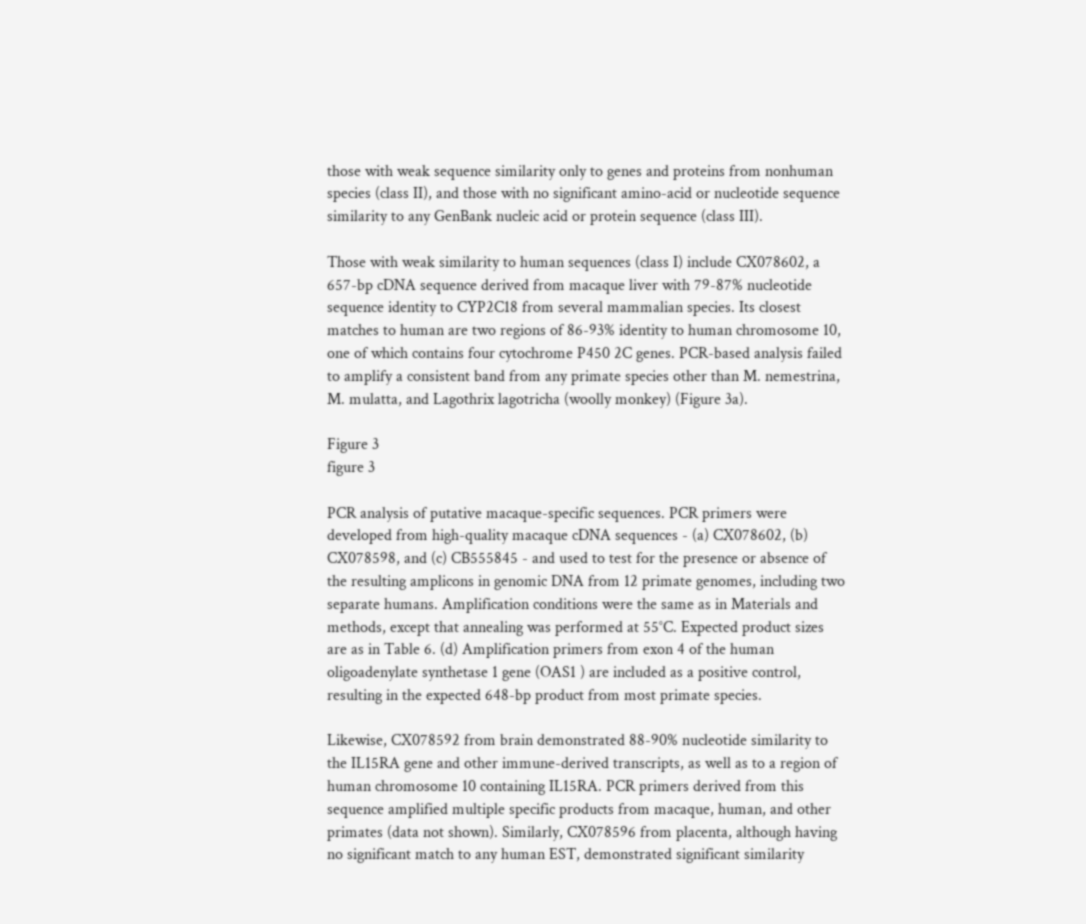those with weak sequence similarity only to genes and proteins from nonhuman species (class II), and those with no significant amino-acid or nucleotide sequence similarity to any GenBank nucleic acid or protein sequence (class III).

Those with weak similarity to human sequences (class I) include CX078602, a 657-bp cDNA sequence derived from macaque liver with 79-87% nucleotide sequence identity to CYP2C18 from several mammalian species. Its closest matches to human are two regions of 86-93% identity to human chromosome 10, one of which contains four cytochrome P450 2C genes. PCR-based analysis failed to amplify a consistent band from any primate species other than M. nemestrina, M. mulatta, and Lagothrix lagotricha (woolly monkey) (Figure 3a).

Figure 3
figure 3

PCR analysis of putative macaque-specific sequences. PCR primers were developed from high-quality macaque cDNA sequences - (a) CX078602, (b) CX078598, and (c) CB555845 - and used to test for the presence or absence of the resulting amplicons in genomic DNA from 12 primate genomes, including two separate humans. Amplification conditions were the same as in Materials and methods, except that annealing was performed at 55°C. Expected product sizes are as in Table 6. (d) Amplification primers from exon 4 of the human oligoadenylate synthetase 1 gene (OAS1 ) are included as a positive control, resulting in the expected 648-bp product from most primate species.

Likewise, CX078592 from brain demonstrated 88-90% nucleotide similarity to the IL15RA gene and other immune-derived transcripts, as well as to a region of human chromosome 10 containing IL15RA. PCR primers derived from this sequence amplified multiple specific products from macaque, human, and other primates (data not shown). Similarly, CX078596 from placenta, although having no significant match to any human EST, demonstrated significant similarity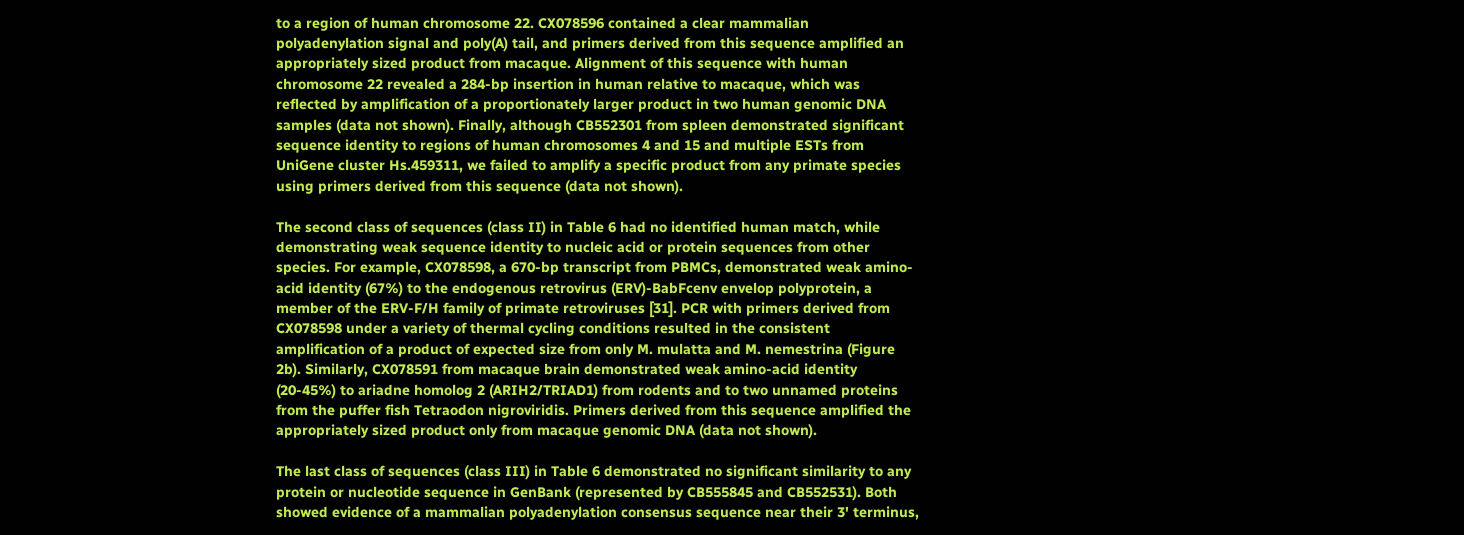to a region of human chromosome 22. CX078596 contained a clear mammalian polyadenylation signal and poly(A) tail, and primers derived from this sequence amplified an appropriately sized product from macaque. Alignment of this sequence with human chromosome 22 revealed a 284-bp insertion in human relative to macaque, which was reflected by amplification of a proportionately larger product in two human genomic DNA samples (data not shown). Finally, although CB552301 from spleen demonstrated significant sequence identity to regions of human chromosomes 4 and 15 and multiple ESTs from UniGene cluster Hs.459311, we failed to amplify a specific product from any primate species using primers derived from this sequence (data not shown).

The second class of sequences (class II) in Table 6 had no identified human match, while demonstrating weak sequence identity to nucleic acid or protein sequences from other species. For example, CX078598, a 670-bp transcript from PBMCs, demonstrated weak amino-acid identity (67%) to the endogenous retrovirus (ERV)-BabFcenv envelop polyprotein, a member of the ERV-F/H family of primate retroviruses [31]. PCR with primers derived from CX078598 under a variety of thermal cycling conditions resulted in the consistent amplification of a product of expected size from only M. mulatta and M. nemestrina (Figure 2b). Similarly, CX078591 from macaque brain demonstrated weak amino-acid identity (20-45%) to ariadne homolog 2 (ARIH2/TRIAD1) from rodents and to two unnamed proteins from the puffer fish Tetraodon nigroviridis. Primers derived from this sequence amplified the appropriately sized product only from macaque genomic DNA (data not shown).

The last class of sequences (class III) in Table 6 demonstrated no significant similarity to any protein or nucleotide sequence in GenBank (represented by CB555845 and CB552531). Both showed evidence of a mammalian polyadenylation consensus sequence near their 3' terminus,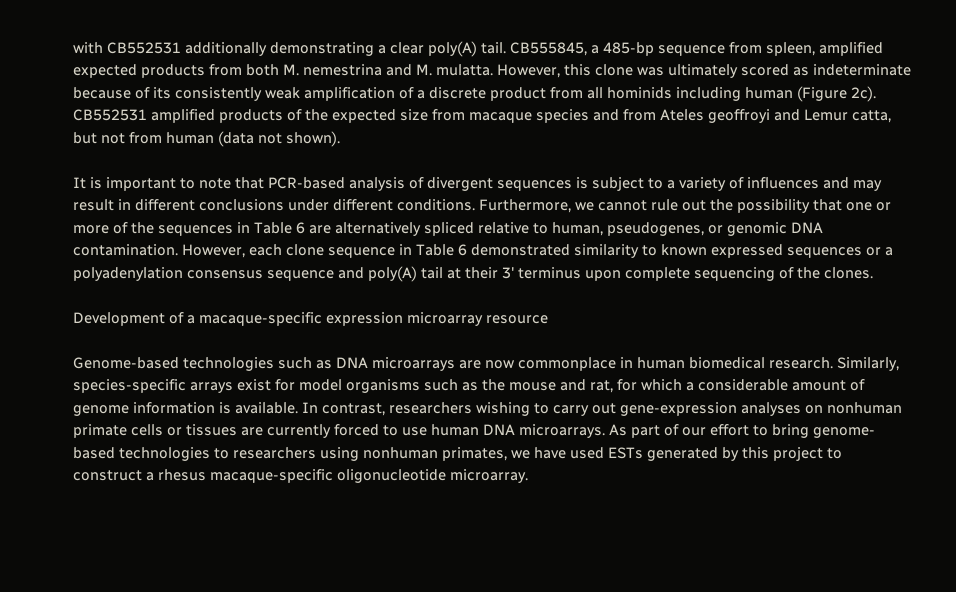with CB552531 additionally demonstrating a clear poly(A) tail. CB555845, a 485-bp sequence from spleen, amplified expected products from both M. nemestrina and M. mulatta. However, this clone was ultimately scored as indeterminate because of its consistently weak amplification of a discrete product from all hominids including human (Figure 2c). CB552531 amplified products of the expected size from macaque species and from Ateles geoffroyi and Lemur catta, but not from human (data not shown).

It is important to note that PCR-based analysis of divergent sequences is subject to a variety of influences and may result in different conclusions under different conditions. Furthermore, we cannot rule out the possibility that one or more of the sequences in Table 6 are alternatively spliced relative to human, pseudogenes, or genomic DNA contamination. However, each clone sequence in Table 6 demonstrated similarity to known expressed sequences or a polyadenylation consensus sequence and poly(A) tail at their 3' terminus upon complete sequencing of the clones.

Development of a macaque-specific expression microarray resource

Genome-based technologies such as DNA microarrays are now commonplace in human biomedical research. Similarly, species-specific arrays exist for model organisms such as the mouse and rat, for which a considerable amount of genome information is available. In contrast, researchers wishing to carry out gene-expression analyses on nonhuman primate cells or tissues are currently forced to use human DNA microarrays. As part of our effort to bring genome-based technologies to researchers using nonhuman primates, we have used ESTs generated by this project to construct a rhesus macaque-specific oligonucleotide microarray.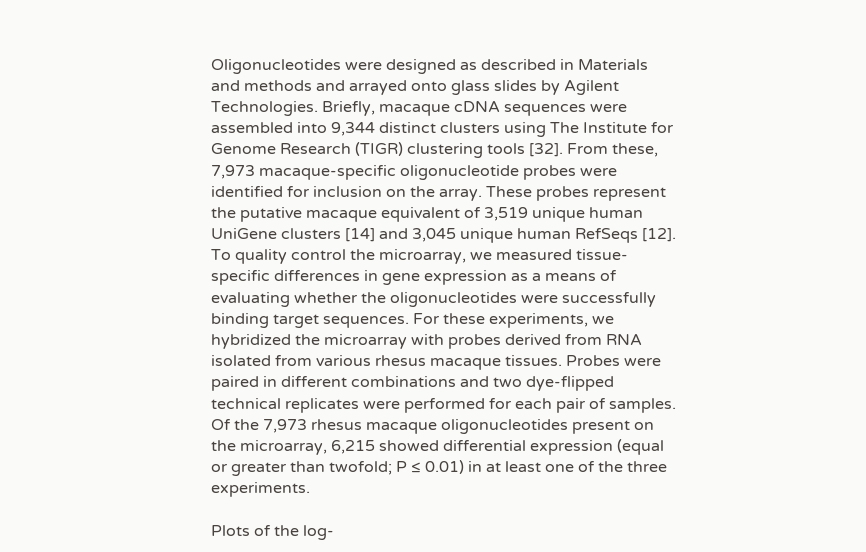Oligonucleotides were designed as described in Materials and methods and arrayed onto glass slides by Agilent Technologies. Briefly, macaque cDNA sequences were assembled into 9,344 distinct clusters using The Institute for Genome Research (TIGR) clustering tools [32]. From these, 7,973 macaque-specific oligonucleotide probes were identified for inclusion on the array. These probes represent the putative macaque equivalent of 3,519 unique human UniGene clusters [14] and 3,045 unique human RefSeqs [12]. To quality control the microarray, we measured tissue-specific differences in gene expression as a means of evaluating whether the oligonucleotides were successfully binding target sequences. For these experiments, we hybridized the microarray with probes derived from RNA isolated from various rhesus macaque tissues. Probes were paired in different combinations and two dye-flipped technical replicates were performed for each pair of samples. Of the 7,973 rhesus macaque oligonucleotides present on the microarray, 6,215 showed differential expression (equal or greater than twofold; P ≤ 0.01) in at least one of the three experiments.

Plots of the log-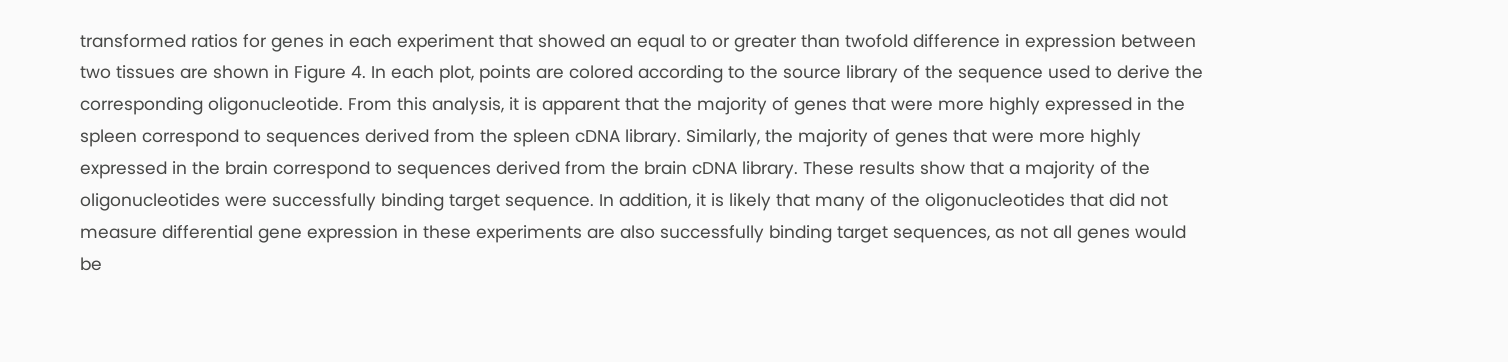transformed ratios for genes in each experiment that showed an equal to or greater than twofold difference in expression between two tissues are shown in Figure 4. In each plot, points are colored according to the source library of the sequence used to derive the corresponding oligonucleotide. From this analysis, it is apparent that the majority of genes that were more highly expressed in the spleen correspond to sequences derived from the spleen cDNA library. Similarly, the majority of genes that were more highly expressed in the brain correspond to sequences derived from the brain cDNA library. These results show that a majority of the oligonucleotides were successfully binding target sequence. In addition, it is likely that many of the oligonucleotides that did not measure differential gene expression in these experiments are also successfully binding target sequences, as not all genes would be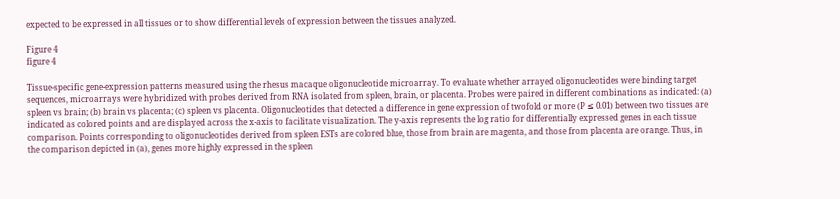expected to be expressed in all tissues or to show differential levels of expression between the tissues analyzed.

Figure 4
figure 4

Tissue-specific gene-expression patterns measured using the rhesus macaque oligonucleotide microarray. To evaluate whether arrayed oligonucleotides were binding target sequences, microarrays were hybridized with probes derived from RNA isolated from spleen, brain, or placenta. Probes were paired in different combinations as indicated: (a) spleen vs brain; (b) brain vs placenta; (c) spleen vs placenta. Oligonucleotides that detected a difference in gene expression of twofold or more (P ≤ 0.01) between two tissues are indicated as colored points and are displayed across the x-axis to facilitate visualization. The y-axis represents the log ratio for differentially expressed genes in each tissue comparison. Points corresponding to oligonucleotides derived from spleen ESTs are colored blue, those from brain are magenta, and those from placenta are orange. Thus, in the comparison depicted in (a), genes more highly expressed in the spleen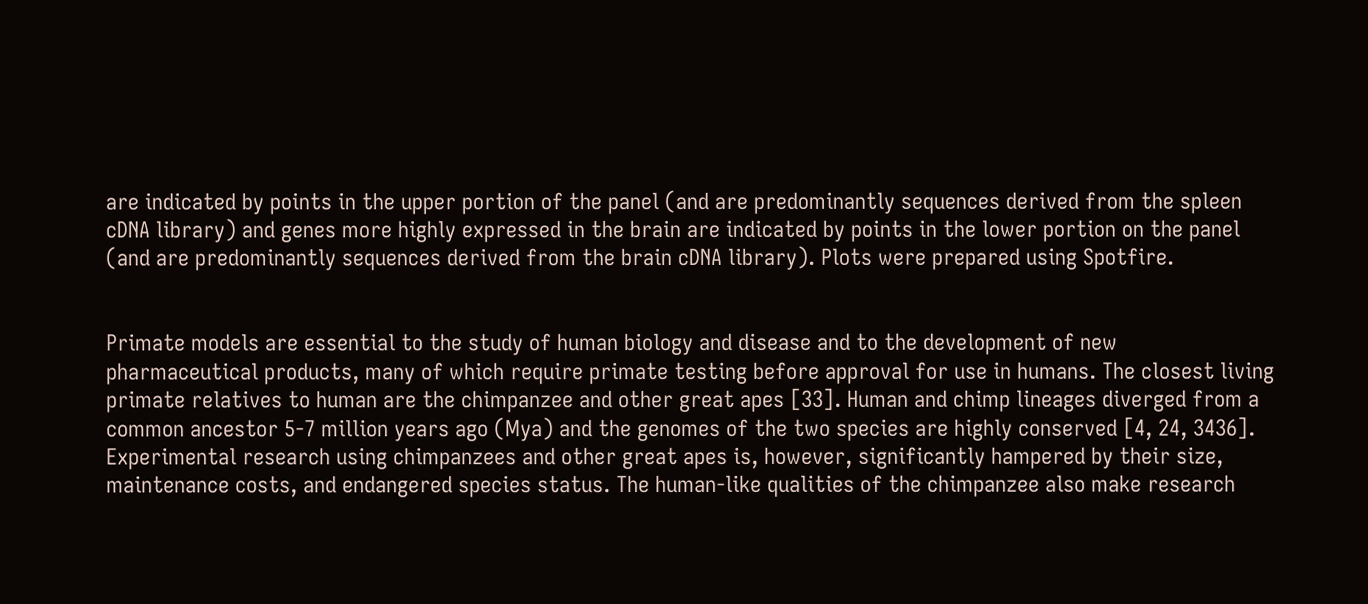are indicated by points in the upper portion of the panel (and are predominantly sequences derived from the spleen cDNA library) and genes more highly expressed in the brain are indicated by points in the lower portion on the panel (and are predominantly sequences derived from the brain cDNA library). Plots were prepared using Spotfire.


Primate models are essential to the study of human biology and disease and to the development of new pharmaceutical products, many of which require primate testing before approval for use in humans. The closest living primate relatives to human are the chimpanzee and other great apes [33]. Human and chimp lineages diverged from a common ancestor 5-7 million years ago (Mya) and the genomes of the two species are highly conserved [4, 24, 3436]. Experimental research using chimpanzees and other great apes is, however, significantly hampered by their size, maintenance costs, and endangered species status. The human-like qualities of the chimpanzee also make research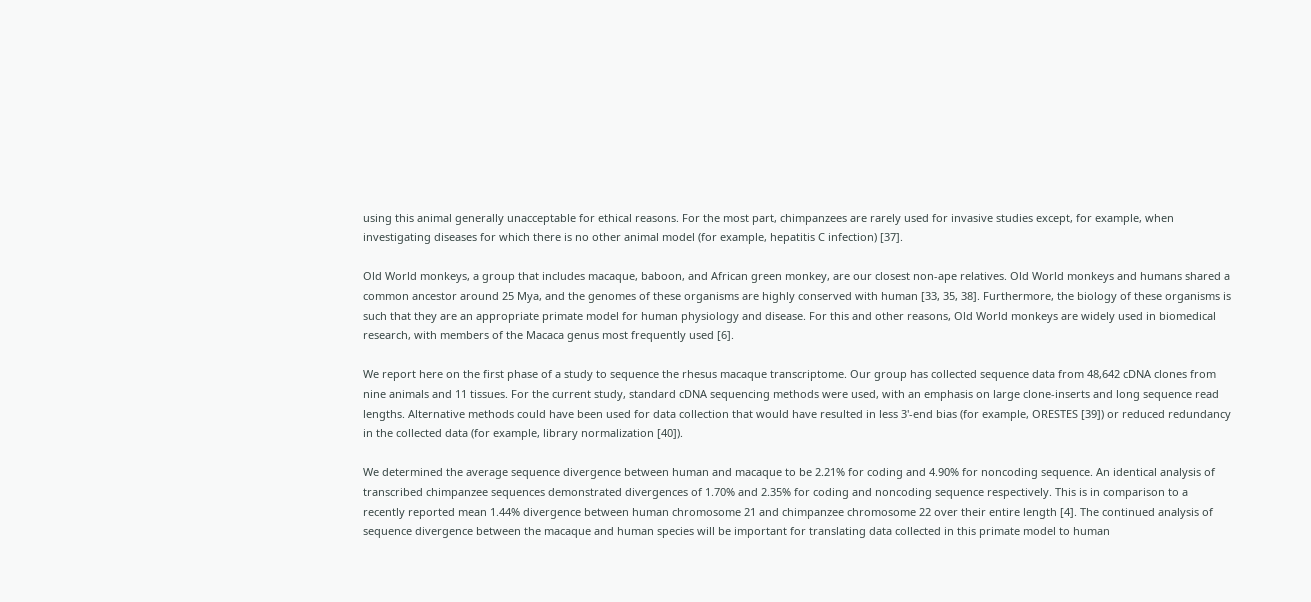using this animal generally unacceptable for ethical reasons. For the most part, chimpanzees are rarely used for invasive studies except, for example, when investigating diseases for which there is no other animal model (for example, hepatitis C infection) [37].

Old World monkeys, a group that includes macaque, baboon, and African green monkey, are our closest non-ape relatives. Old World monkeys and humans shared a common ancestor around 25 Mya, and the genomes of these organisms are highly conserved with human [33, 35, 38]. Furthermore, the biology of these organisms is such that they are an appropriate primate model for human physiology and disease. For this and other reasons, Old World monkeys are widely used in biomedical research, with members of the Macaca genus most frequently used [6].

We report here on the first phase of a study to sequence the rhesus macaque transcriptome. Our group has collected sequence data from 48,642 cDNA clones from nine animals and 11 tissues. For the current study, standard cDNA sequencing methods were used, with an emphasis on large clone-inserts and long sequence read lengths. Alternative methods could have been used for data collection that would have resulted in less 3'-end bias (for example, ORESTES [39]) or reduced redundancy in the collected data (for example, library normalization [40]).

We determined the average sequence divergence between human and macaque to be 2.21% for coding and 4.90% for noncoding sequence. An identical analysis of transcribed chimpanzee sequences demonstrated divergences of 1.70% and 2.35% for coding and noncoding sequence respectively. This is in comparison to a recently reported mean 1.44% divergence between human chromosome 21 and chimpanzee chromosome 22 over their entire length [4]. The continued analysis of sequence divergence between the macaque and human species will be important for translating data collected in this primate model to human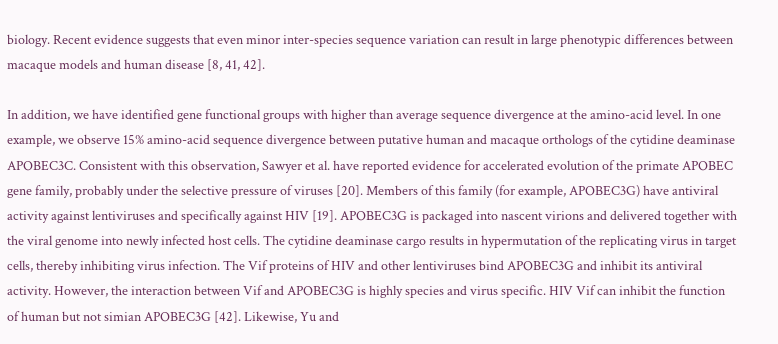biology. Recent evidence suggests that even minor inter-species sequence variation can result in large phenotypic differences between macaque models and human disease [8, 41, 42].

In addition, we have identified gene functional groups with higher than average sequence divergence at the amino-acid level. In one example, we observe 15% amino-acid sequence divergence between putative human and macaque orthologs of the cytidine deaminase APOBEC3C. Consistent with this observation, Sawyer et al. have reported evidence for accelerated evolution of the primate APOBEC gene family, probably under the selective pressure of viruses [20]. Members of this family (for example, APOBEC3G) have antiviral activity against lentiviruses and specifically against HIV [19]. APOBEC3G is packaged into nascent virions and delivered together with the viral genome into newly infected host cells. The cytidine deaminase cargo results in hypermutation of the replicating virus in target cells, thereby inhibiting virus infection. The Vif proteins of HIV and other lentiviruses bind APOBEC3G and inhibit its antiviral activity. However, the interaction between Vif and APOBEC3G is highly species and virus specific. HIV Vif can inhibit the function of human but not simian APOBEC3G [42]. Likewise, Yu and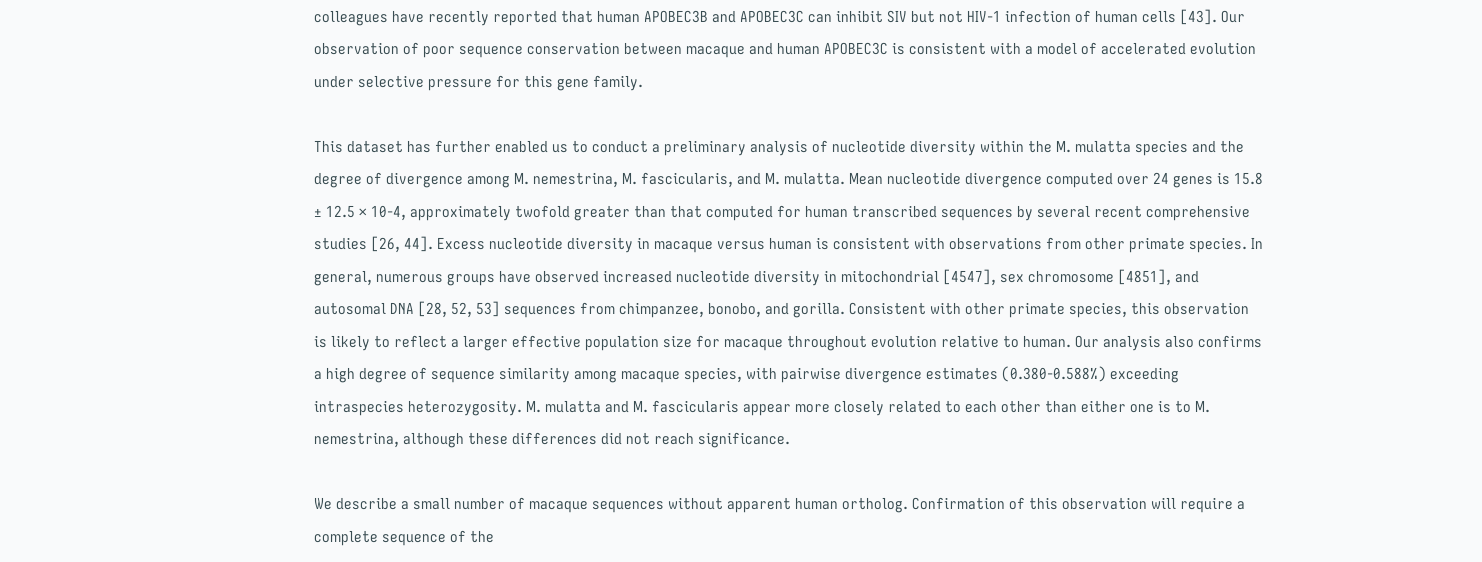colleagues have recently reported that human APOBEC3B and APOBEC3C can inhibit SIV but not HIV-1 infection of human cells [43]. Our observation of poor sequence conservation between macaque and human APOBEC3C is consistent with a model of accelerated evolution under selective pressure for this gene family.

This dataset has further enabled us to conduct a preliminary analysis of nucleotide diversity within the M. mulatta species and the degree of divergence among M. nemestrina, M. fascicularis, and M. mulatta. Mean nucleotide divergence computed over 24 genes is 15.8 ± 12.5 × 10-4, approximately twofold greater than that computed for human transcribed sequences by several recent comprehensive studies [26, 44]. Excess nucleotide diversity in macaque versus human is consistent with observations from other primate species. In general, numerous groups have observed increased nucleotide diversity in mitochondrial [4547], sex chromosome [4851], and autosomal DNA [28, 52, 53] sequences from chimpanzee, bonobo, and gorilla. Consistent with other primate species, this observation is likely to reflect a larger effective population size for macaque throughout evolution relative to human. Our analysis also confirms a high degree of sequence similarity among macaque species, with pairwise divergence estimates (0.380-0.588%) exceeding intraspecies heterozygosity. M. mulatta and M. fascicularis appear more closely related to each other than either one is to M. nemestrina, although these differences did not reach significance.

We describe a small number of macaque sequences without apparent human ortholog. Confirmation of this observation will require a complete sequence of the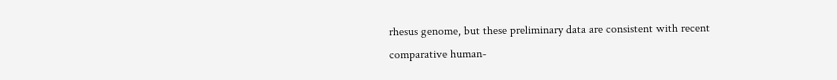rhesus genome, but these preliminary data are consistent with recent comparative human-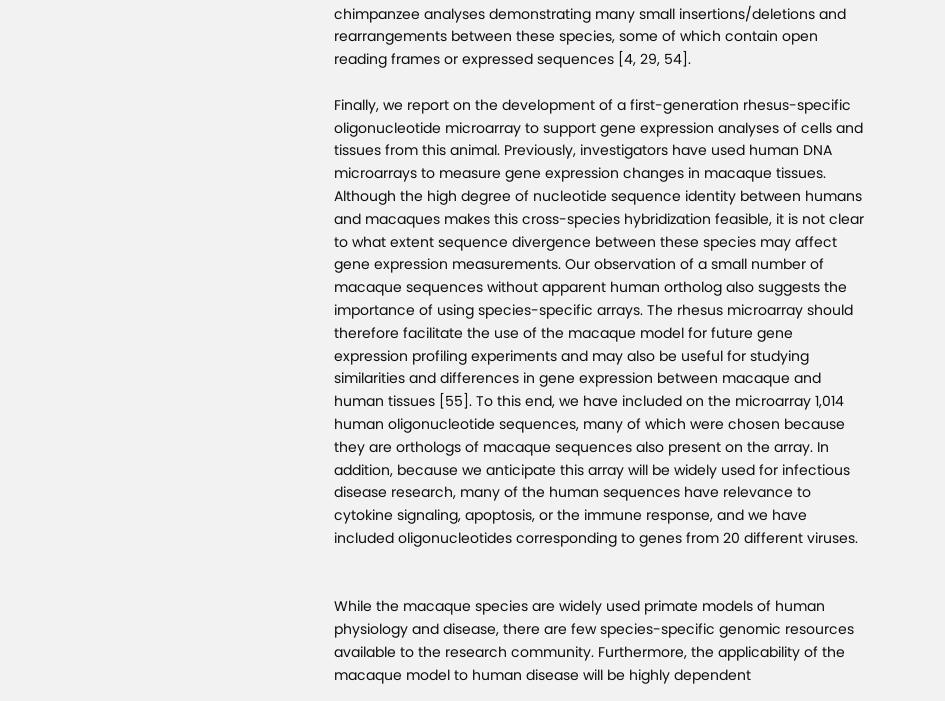chimpanzee analyses demonstrating many small insertions/deletions and rearrangements between these species, some of which contain open reading frames or expressed sequences [4, 29, 54].

Finally, we report on the development of a first-generation rhesus-specific oligonucleotide microarray to support gene expression analyses of cells and tissues from this animal. Previously, investigators have used human DNA microarrays to measure gene expression changes in macaque tissues. Although the high degree of nucleotide sequence identity between humans and macaques makes this cross-species hybridization feasible, it is not clear to what extent sequence divergence between these species may affect gene expression measurements. Our observation of a small number of macaque sequences without apparent human ortholog also suggests the importance of using species-specific arrays. The rhesus microarray should therefore facilitate the use of the macaque model for future gene expression profiling experiments and may also be useful for studying similarities and differences in gene expression between macaque and human tissues [55]. To this end, we have included on the microarray 1,014 human oligonucleotide sequences, many of which were chosen because they are orthologs of macaque sequences also present on the array. In addition, because we anticipate this array will be widely used for infectious disease research, many of the human sequences have relevance to cytokine signaling, apoptosis, or the immune response, and we have included oligonucleotides corresponding to genes from 20 different viruses.


While the macaque species are widely used primate models of human physiology and disease, there are few species-specific genomic resources available to the research community. Furthermore, the applicability of the macaque model to human disease will be highly dependent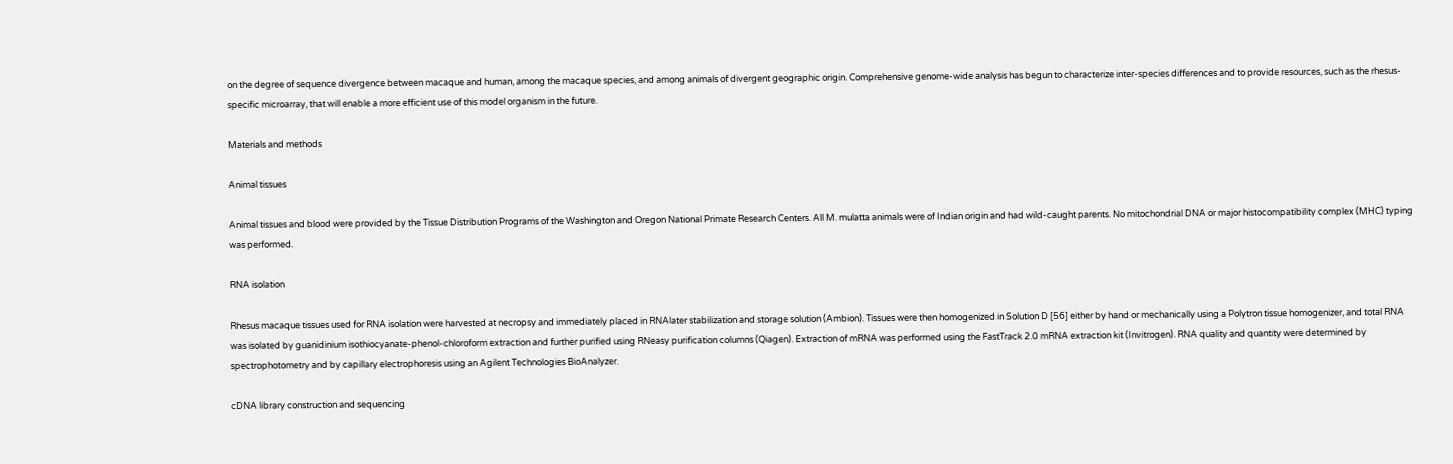on the degree of sequence divergence between macaque and human, among the macaque species, and among animals of divergent geographic origin. Comprehensive genome-wide analysis has begun to characterize inter-species differences and to provide resources, such as the rhesus-specific microarray, that will enable a more efficient use of this model organism in the future.

Materials and methods

Animal tissues

Animal tissues and blood were provided by the Tissue Distribution Programs of the Washington and Oregon National Primate Research Centers. All M. mulatta animals were of Indian origin and had wild-caught parents. No mitochondrial DNA or major histocompatibility complex (MHC) typing was performed.

RNA isolation

Rhesus macaque tissues used for RNA isolation were harvested at necropsy and immediately placed in RNAlater stabilization and storage solution (Ambion). Tissues were then homogenized in Solution D [56] either by hand or mechanically using a Polytron tissue homogenizer, and total RNA was isolated by guanidinium isothiocyanate-phenol-chloroform extraction and further purified using RNeasy purification columns (Qiagen). Extraction of mRNA was performed using the FastTrack 2.0 mRNA extraction kit (Invitrogen). RNA quality and quantity were determined by spectrophotometry and by capillary electrophoresis using an Agilent Technologies BioAnalyzer.

cDNA library construction and sequencing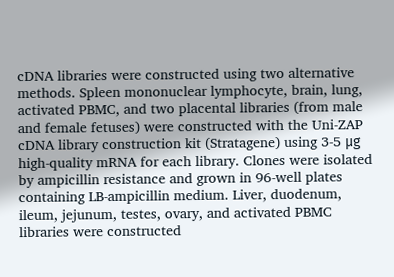cDNA libraries were constructed using two alternative methods. Spleen mononuclear lymphocyte, brain, lung, activated PBMC, and two placental libraries (from male and female fetuses) were constructed with the Uni-ZAP cDNA library construction kit (Stratagene) using 3-5 μg high-quality mRNA for each library. Clones were isolated by ampicillin resistance and grown in 96-well plates containing LB-ampicillin medium. Liver, duodenum, ileum, jejunum, testes, ovary, and activated PBMC libraries were constructed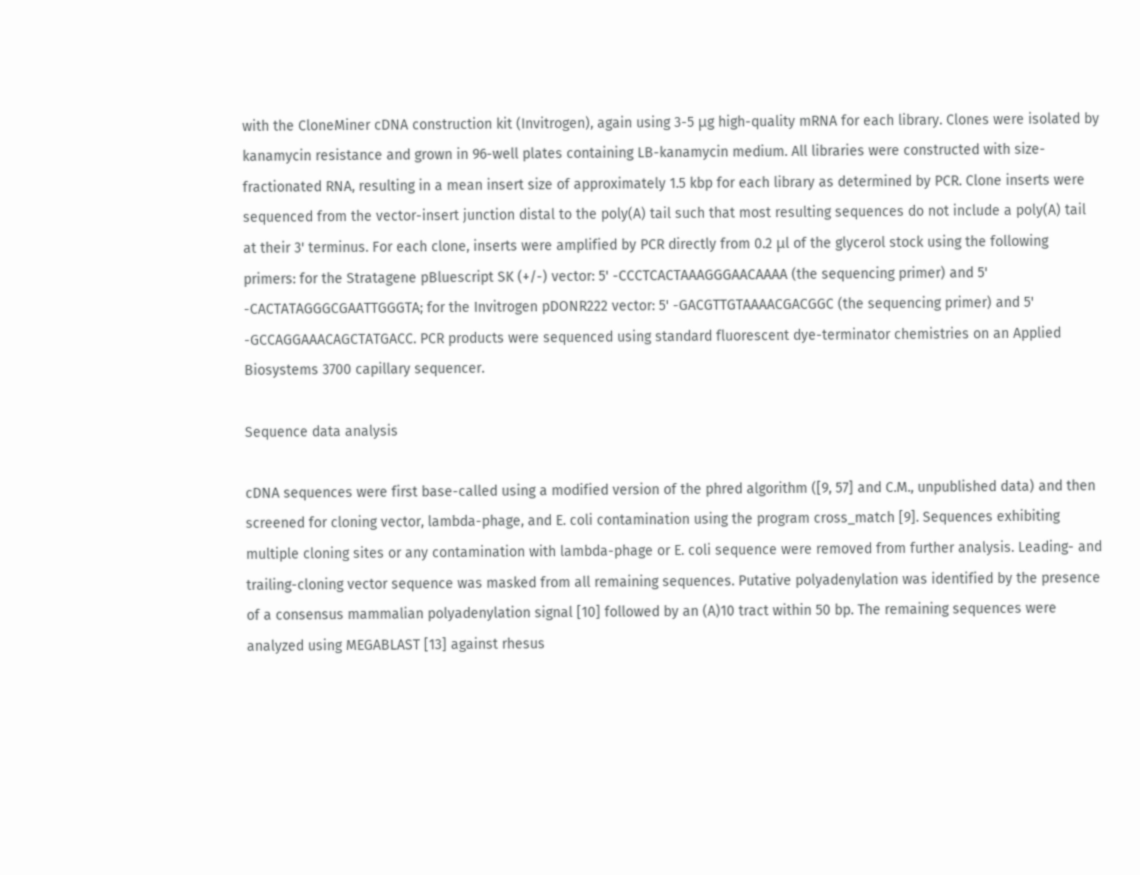with the CloneMiner cDNA construction kit (Invitrogen), again using 3-5 μg high-quality mRNA for each library. Clones were isolated by kanamycin resistance and grown in 96-well plates containing LB-kanamycin medium. All libraries were constructed with size-fractionated RNA, resulting in a mean insert size of approximately 1.5 kbp for each library as determined by PCR. Clone inserts were sequenced from the vector-insert junction distal to the poly(A) tail such that most resulting sequences do not include a poly(A) tail at their 3' terminus. For each clone, inserts were amplified by PCR directly from 0.2 μl of the glycerol stock using the following primers: for the Stratagene pBluescript SK (+/-) vector: 5' -CCCTCACTAAAGGGAACAAAA (the sequencing primer) and 5' -CACTATAGGGCGAATTGGGTA; for the Invitrogen pDONR222 vector: 5' -GACGTTGTAAAACGACGGC (the sequencing primer) and 5' -GCCAGGAAACAGCTATGACC. PCR products were sequenced using standard fluorescent dye-terminator chemistries on an Applied Biosystems 3700 capillary sequencer.

Sequence data analysis

cDNA sequences were first base-called using a modified version of the phred algorithm ([9, 57] and C.M., unpublished data) and then screened for cloning vector, lambda-phage, and E. coli contamination using the program cross_match [9]. Sequences exhibiting multiple cloning sites or any contamination with lambda-phage or E. coli sequence were removed from further analysis. Leading- and trailing-cloning vector sequence was masked from all remaining sequences. Putative polyadenylation was identified by the presence of a consensus mammalian polyadenylation signal [10] followed by an (A)10 tract within 50 bp. The remaining sequences were analyzed using MEGABLAST [13] against rhesus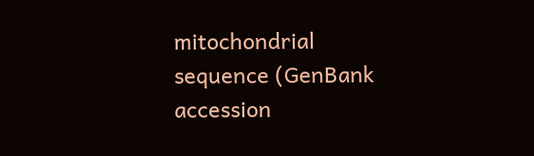mitochondrial sequence (GenBank accession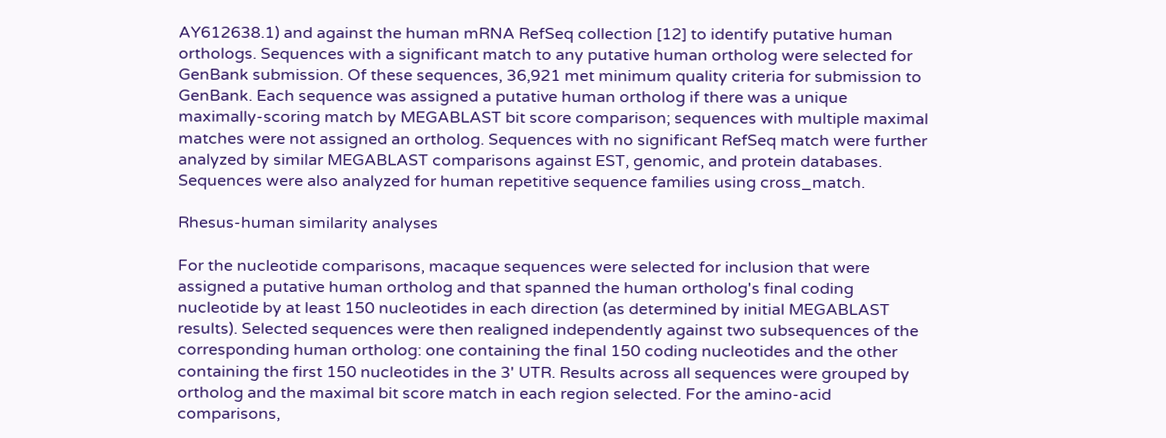AY612638.1) and against the human mRNA RefSeq collection [12] to identify putative human orthologs. Sequences with a significant match to any putative human ortholog were selected for GenBank submission. Of these sequences, 36,921 met minimum quality criteria for submission to GenBank. Each sequence was assigned a putative human ortholog if there was a unique maximally-scoring match by MEGABLAST bit score comparison; sequences with multiple maximal matches were not assigned an ortholog. Sequences with no significant RefSeq match were further analyzed by similar MEGABLAST comparisons against EST, genomic, and protein databases. Sequences were also analyzed for human repetitive sequence families using cross_match.

Rhesus-human similarity analyses

For the nucleotide comparisons, macaque sequences were selected for inclusion that were assigned a putative human ortholog and that spanned the human ortholog's final coding nucleotide by at least 150 nucleotides in each direction (as determined by initial MEGABLAST results). Selected sequences were then realigned independently against two subsequences of the corresponding human ortholog: one containing the final 150 coding nucleotides and the other containing the first 150 nucleotides in the 3' UTR. Results across all sequences were grouped by ortholog and the maximal bit score match in each region selected. For the amino-acid comparisons,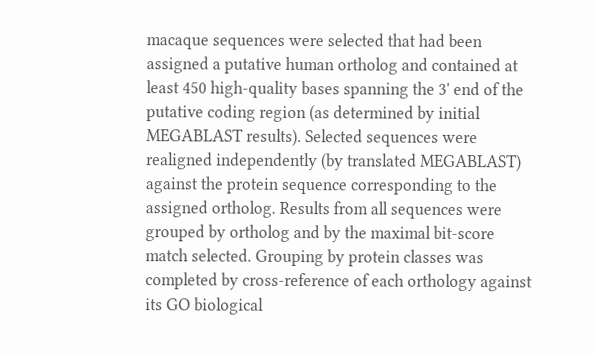macaque sequences were selected that had been assigned a putative human ortholog and contained at least 450 high-quality bases spanning the 3' end of the putative coding region (as determined by initial MEGABLAST results). Selected sequences were realigned independently (by translated MEGABLAST) against the protein sequence corresponding to the assigned ortholog. Results from all sequences were grouped by ortholog and by the maximal bit-score match selected. Grouping by protein classes was completed by cross-reference of each orthology against its GO biological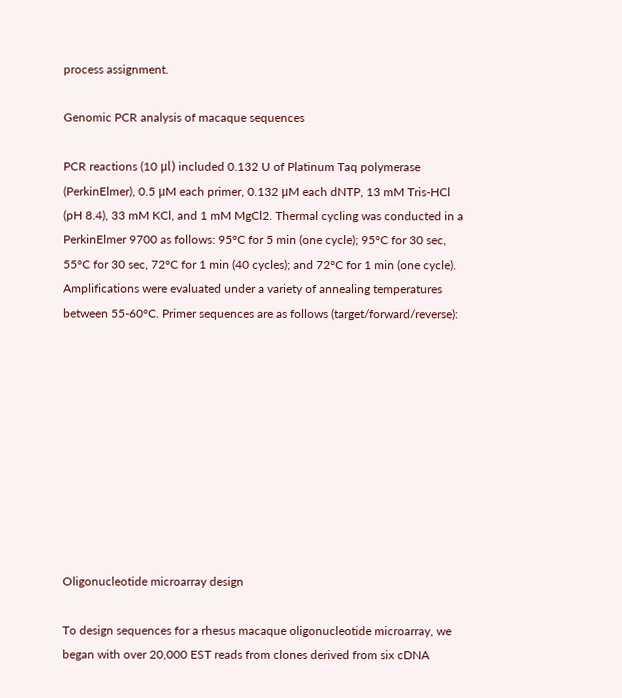process assignment.

Genomic PCR analysis of macaque sequences

PCR reactions (10 μl) included 0.132 U of Platinum Taq polymerase (PerkinElmer), 0.5 μM each primer, 0.132 μM each dNTP, 13 mM Tris-HCl (pH 8.4), 33 mM KCl, and 1 mM MgCl2. Thermal cycling was conducted in a PerkinElmer 9700 as follows: 95°C for 5 min (one cycle); 95°C for 30 sec, 55°C for 30 sec, 72°C for 1 min (40 cycles); and 72°C for 1 min (one cycle). Amplifications were evaluated under a variety of annealing temperatures between 55-60°C. Primer sequences are as follows (target/forward/reverse):










Oligonucleotide microarray design

To design sequences for a rhesus macaque oligonucleotide microarray, we began with over 20,000 EST reads from clones derived from six cDNA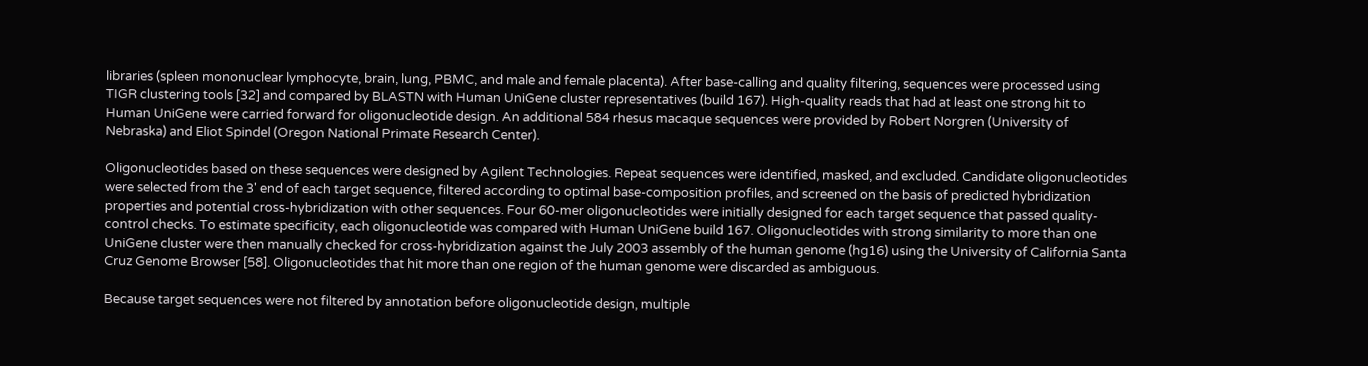libraries (spleen mononuclear lymphocyte, brain, lung, PBMC, and male and female placenta). After base-calling and quality filtering, sequences were processed using TIGR clustering tools [32] and compared by BLASTN with Human UniGene cluster representatives (build 167). High-quality reads that had at least one strong hit to Human UniGene were carried forward for oligonucleotide design. An additional 584 rhesus macaque sequences were provided by Robert Norgren (University of Nebraska) and Eliot Spindel (Oregon National Primate Research Center).

Oligonucleotides based on these sequences were designed by Agilent Technologies. Repeat sequences were identified, masked, and excluded. Candidate oligonucleotides were selected from the 3' end of each target sequence, filtered according to optimal base-composition profiles, and screened on the basis of predicted hybridization properties and potential cross-hybridization with other sequences. Four 60-mer oligonucleotides were initially designed for each target sequence that passed quality-control checks. To estimate specificity, each oligonucleotide was compared with Human UniGene build 167. Oligonucleotides with strong similarity to more than one UniGene cluster were then manually checked for cross-hybridization against the July 2003 assembly of the human genome (hg16) using the University of California Santa Cruz Genome Browser [58]. Oligonucleotides that hit more than one region of the human genome were discarded as ambiguous.

Because target sequences were not filtered by annotation before oligonucleotide design, multiple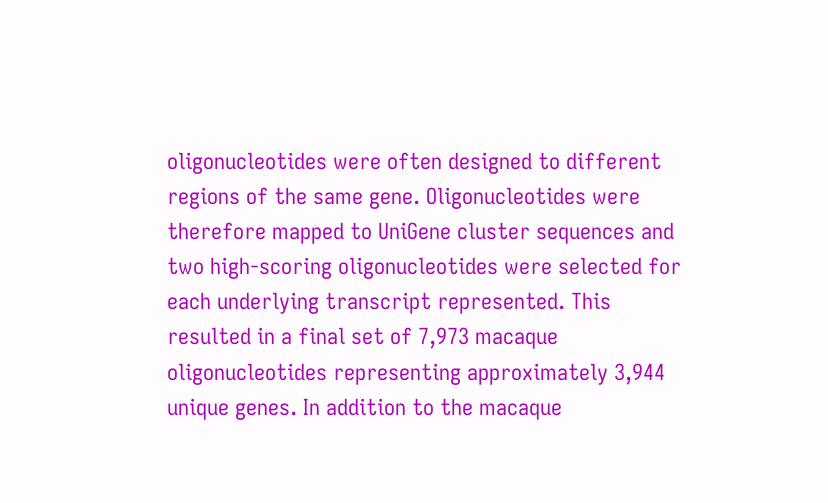oligonucleotides were often designed to different regions of the same gene. Oligonucleotides were therefore mapped to UniGene cluster sequences and two high-scoring oligonucleotides were selected for each underlying transcript represented. This resulted in a final set of 7,973 macaque oligonucleotides representing approximately 3,944 unique genes. In addition to the macaque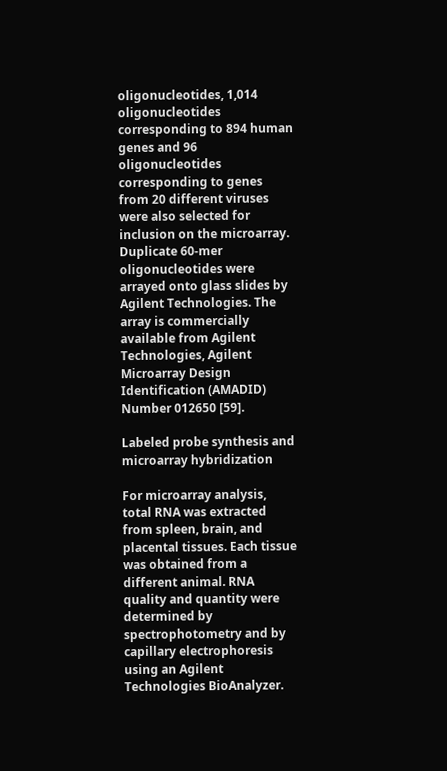oligonucleotides, 1,014 oligonucleotides corresponding to 894 human genes and 96 oligonucleotides corresponding to genes from 20 different viruses were also selected for inclusion on the microarray. Duplicate 60-mer oligonucleotides were arrayed onto glass slides by Agilent Technologies. The array is commercially available from Agilent Technologies, Agilent Microarray Design Identification (AMADID) Number 012650 [59].

Labeled probe synthesis and microarray hybridization

For microarray analysis, total RNA was extracted from spleen, brain, and placental tissues. Each tissue was obtained from a different animal. RNA quality and quantity were determined by spectrophotometry and by capillary electrophoresis using an Agilent Technologies BioAnalyzer.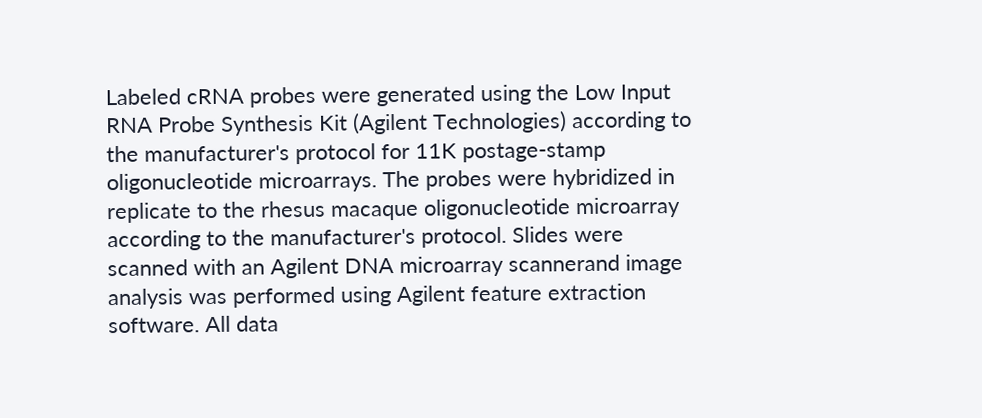Labeled cRNA probes were generated using the Low Input RNA Probe Synthesis Kit (Agilent Technologies) according to the manufacturer's protocol for 11K postage-stamp oligonucleotide microarrays. The probes were hybridized in replicate to the rhesus macaque oligonucleotide microarray according to the manufacturer's protocol. Slides were scanned with an Agilent DNA microarray scannerand image analysis was performed using Agilent feature extraction software. All data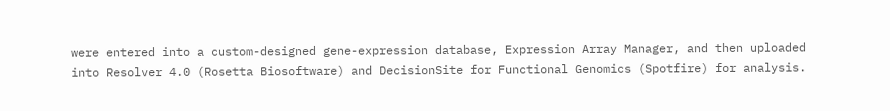were entered into a custom-designed gene-expression database, Expression Array Manager, and then uploaded into Resolver 4.0 (Rosetta Biosoftware) and DecisionSite for Functional Genomics (Spotfire) for analysis.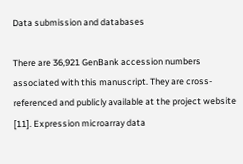Data submission and databases

There are 36,921 GenBank accession numbers associated with this manuscript. They are cross-referenced and publicly available at the project website [11]. Expression microarray data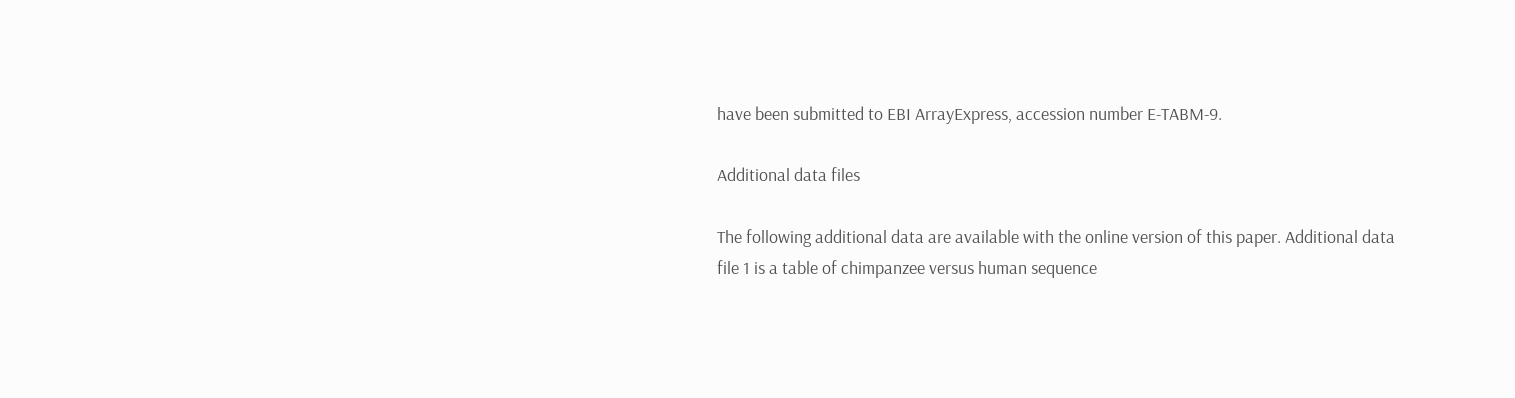have been submitted to EBI ArrayExpress, accession number E-TABM-9.

Additional data files

The following additional data are available with the online version of this paper. Additional data file 1 is a table of chimpanzee versus human sequence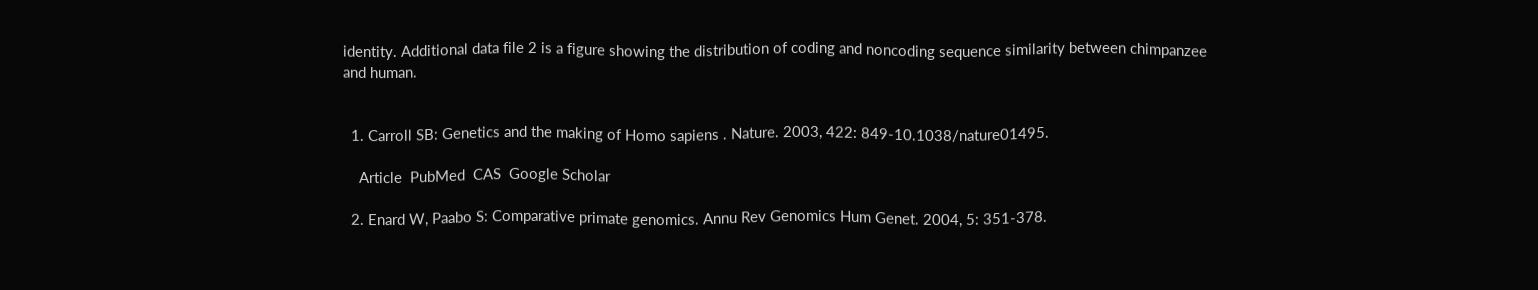identity. Additional data file 2 is a figure showing the distribution of coding and noncoding sequence similarity between chimpanzee and human.


  1. Carroll SB: Genetics and the making of Homo sapiens . Nature. 2003, 422: 849-10.1038/nature01495.

    Article  PubMed  CAS  Google Scholar

  2. Enard W, Paabo S: Comparative primate genomics. Annu Rev Genomics Hum Genet. 2004, 5: 351-378.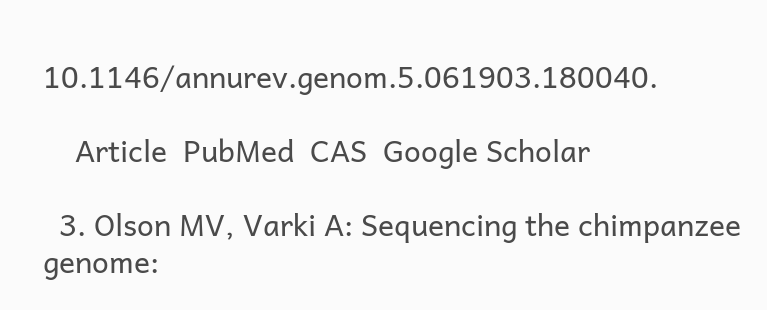10.1146/annurev.genom.5.061903.180040.

    Article  PubMed  CAS  Google Scholar

  3. Olson MV, Varki A: Sequencing the chimpanzee genome: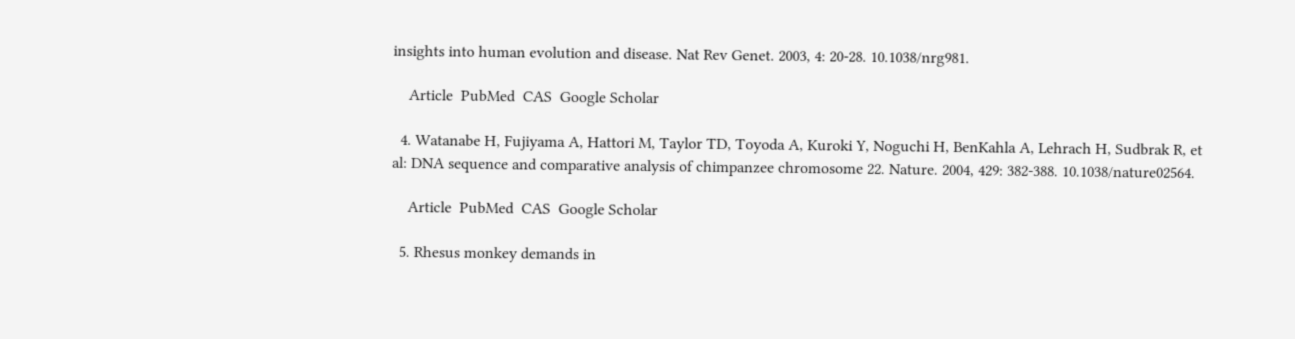insights into human evolution and disease. Nat Rev Genet. 2003, 4: 20-28. 10.1038/nrg981.

    Article  PubMed  CAS  Google Scholar

  4. Watanabe H, Fujiyama A, Hattori M, Taylor TD, Toyoda A, Kuroki Y, Noguchi H, BenKahla A, Lehrach H, Sudbrak R, et al: DNA sequence and comparative analysis of chimpanzee chromosome 22. Nature. 2004, 429: 382-388. 10.1038/nature02564.

    Article  PubMed  CAS  Google Scholar

  5. Rhesus monkey demands in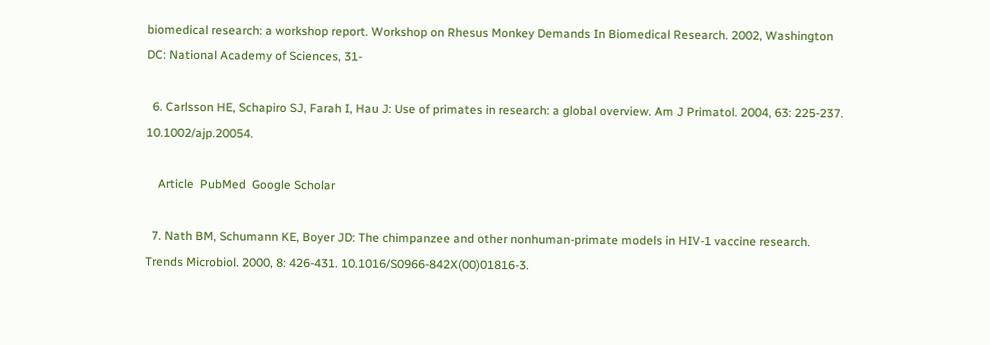biomedical research: a workshop report. Workshop on Rhesus Monkey Demands In Biomedical Research. 2002, Washington DC: National Academy of Sciences, 31-

  6. Carlsson HE, Schapiro SJ, Farah I, Hau J: Use of primates in research: a global overview. Am J Primatol. 2004, 63: 225-237. 10.1002/ajp.20054.

    Article  PubMed  Google Scholar

  7. Nath BM, Schumann KE, Boyer JD: The chimpanzee and other nonhuman-primate models in HIV-1 vaccine research. Trends Microbiol. 2000, 8: 426-431. 10.1016/S0966-842X(00)01816-3.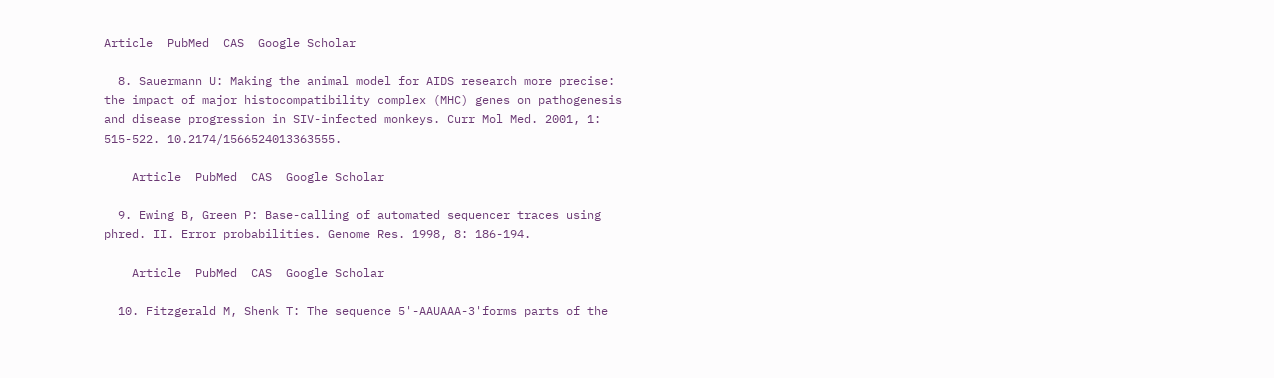Article  PubMed  CAS  Google Scholar

  8. Sauermann U: Making the animal model for AIDS research more precise: the impact of major histocompatibility complex (MHC) genes on pathogenesis and disease progression in SIV-infected monkeys. Curr Mol Med. 2001, 1: 515-522. 10.2174/1566524013363555.

    Article  PubMed  CAS  Google Scholar

  9. Ewing B, Green P: Base-calling of automated sequencer traces using phred. II. Error probabilities. Genome Res. 1998, 8: 186-194.

    Article  PubMed  CAS  Google Scholar

  10. Fitzgerald M, Shenk T: The sequence 5'-AAUAAA-3'forms parts of the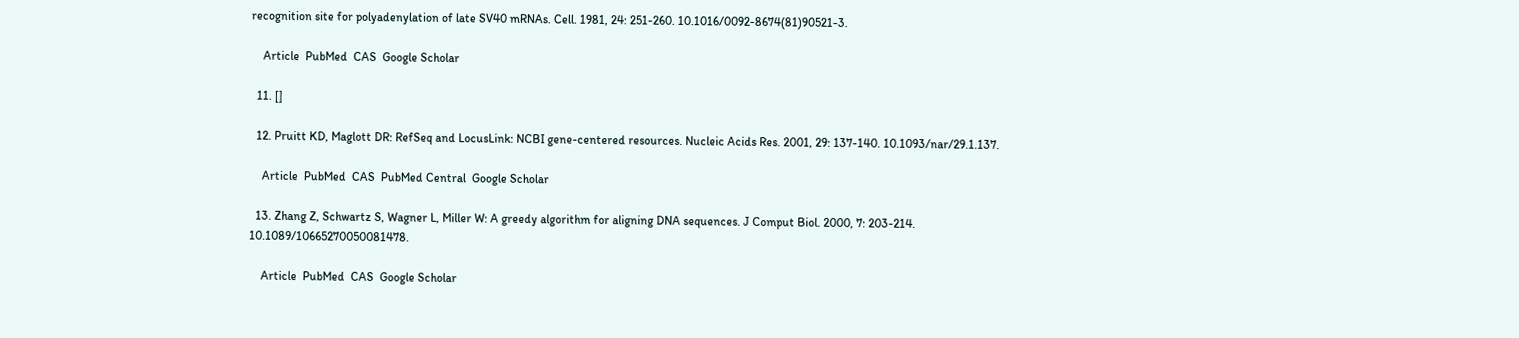recognition site for polyadenylation of late SV40 mRNAs. Cell. 1981, 24: 251-260. 10.1016/0092-8674(81)90521-3.

    Article  PubMed  CAS  Google Scholar

  11. []

  12. Pruitt KD, Maglott DR: RefSeq and LocusLink: NCBI gene-centered resources. Nucleic Acids Res. 2001, 29: 137-140. 10.1093/nar/29.1.137.

    Article  PubMed  CAS  PubMed Central  Google Scholar

  13. Zhang Z, Schwartz S, Wagner L, Miller W: A greedy algorithm for aligning DNA sequences. J Comput Biol. 2000, 7: 203-214. 10.1089/10665270050081478.

    Article  PubMed  CAS  Google Scholar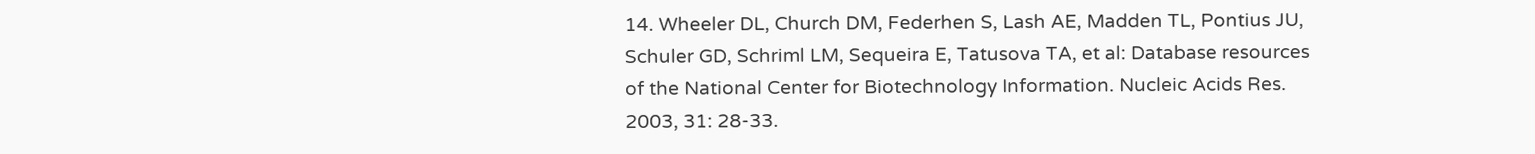14. Wheeler DL, Church DM, Federhen S, Lash AE, Madden TL, Pontius JU, Schuler GD, Schriml LM, Sequeira E, Tatusova TA, et al: Database resources of the National Center for Biotechnology Information. Nucleic Acids Res. 2003, 31: 28-33.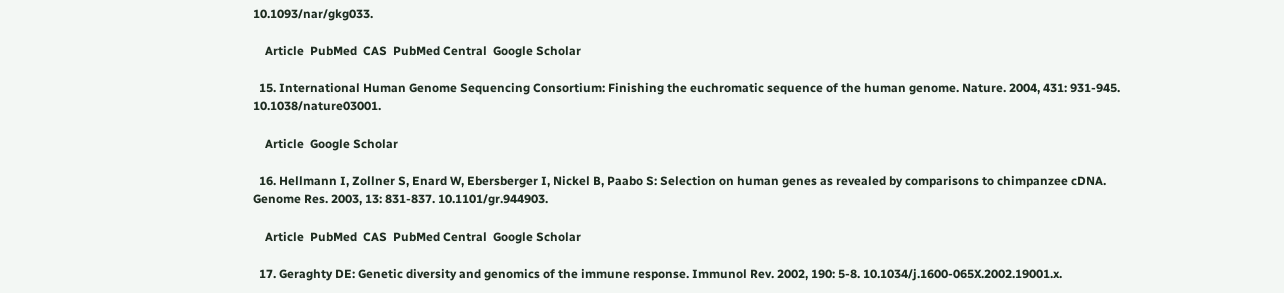10.1093/nar/gkg033.

    Article  PubMed  CAS  PubMed Central  Google Scholar

  15. International Human Genome Sequencing Consortium: Finishing the euchromatic sequence of the human genome. Nature. 2004, 431: 931-945. 10.1038/nature03001.

    Article  Google Scholar

  16. Hellmann I, Zollner S, Enard W, Ebersberger I, Nickel B, Paabo S: Selection on human genes as revealed by comparisons to chimpanzee cDNA. Genome Res. 2003, 13: 831-837. 10.1101/gr.944903.

    Article  PubMed  CAS  PubMed Central  Google Scholar

  17. Geraghty DE: Genetic diversity and genomics of the immune response. Immunol Rev. 2002, 190: 5-8. 10.1034/j.1600-065X.2002.19001.x.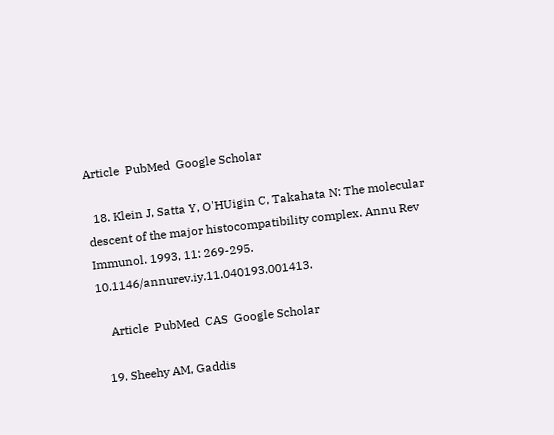Article  PubMed  Google Scholar

  18. Klein J, Satta Y, O'HUigin C, Takahata N: The molecular descent of the major histocompatibility complex. Annu Rev Immunol. 1993, 11: 269-295. 10.1146/annurev.iy.11.040193.001413.

    Article  PubMed  CAS  Google Scholar

  19. Sheehy AM, Gaddis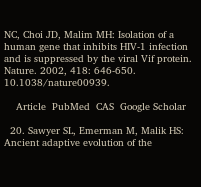NC, Choi JD, Malim MH: Isolation of a human gene that inhibits HIV-1 infection and is suppressed by the viral Vif protein. Nature. 2002, 418: 646-650. 10.1038/nature00939.

    Article  PubMed  CAS  Google Scholar

  20. Sawyer SL, Emerman M, Malik HS: Ancient adaptive evolution of the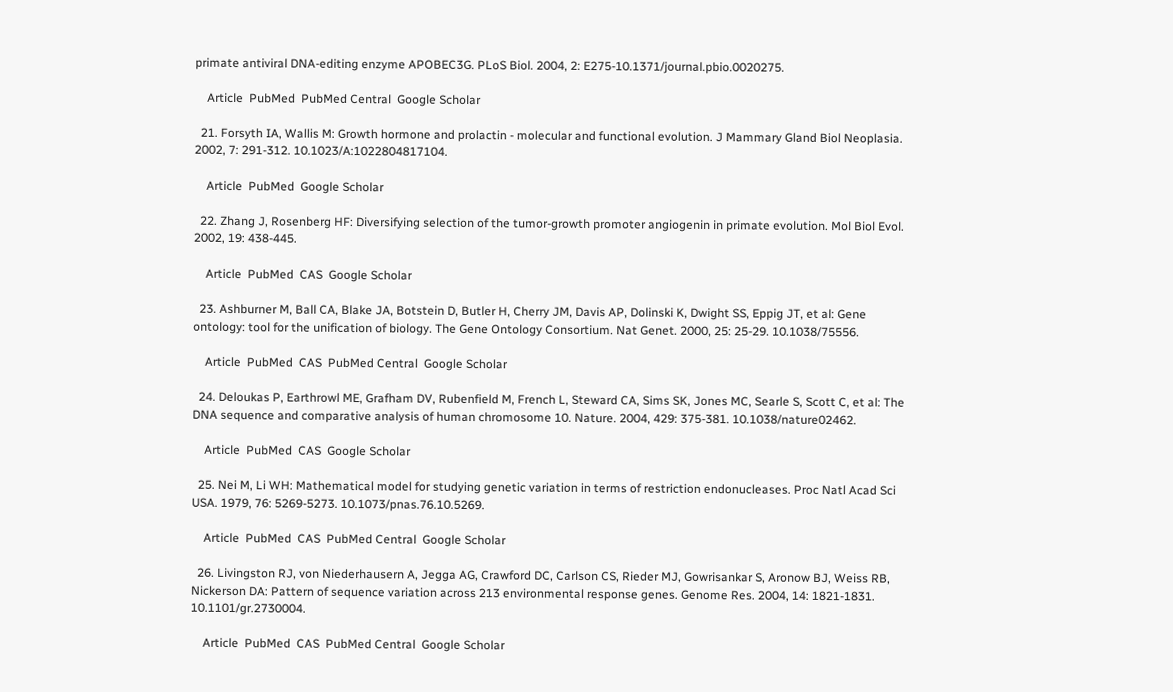primate antiviral DNA-editing enzyme APOBEC3G. PLoS Biol. 2004, 2: E275-10.1371/journal.pbio.0020275.

    Article  PubMed  PubMed Central  Google Scholar

  21. Forsyth IA, Wallis M: Growth hormone and prolactin - molecular and functional evolution. J Mammary Gland Biol Neoplasia. 2002, 7: 291-312. 10.1023/A:1022804817104.

    Article  PubMed  Google Scholar

  22. Zhang J, Rosenberg HF: Diversifying selection of the tumor-growth promoter angiogenin in primate evolution. Mol Biol Evol. 2002, 19: 438-445.

    Article  PubMed  CAS  Google Scholar

  23. Ashburner M, Ball CA, Blake JA, Botstein D, Butler H, Cherry JM, Davis AP, Dolinski K, Dwight SS, Eppig JT, et al: Gene ontology: tool for the unification of biology. The Gene Ontology Consortium. Nat Genet. 2000, 25: 25-29. 10.1038/75556.

    Article  PubMed  CAS  PubMed Central  Google Scholar

  24. Deloukas P, Earthrowl ME, Grafham DV, Rubenfield M, French L, Steward CA, Sims SK, Jones MC, Searle S, Scott C, et al: The DNA sequence and comparative analysis of human chromosome 10. Nature. 2004, 429: 375-381. 10.1038/nature02462.

    Article  PubMed  CAS  Google Scholar

  25. Nei M, Li WH: Mathematical model for studying genetic variation in terms of restriction endonucleases. Proc Natl Acad Sci USA. 1979, 76: 5269-5273. 10.1073/pnas.76.10.5269.

    Article  PubMed  CAS  PubMed Central  Google Scholar

  26. Livingston RJ, von Niederhausern A, Jegga AG, Crawford DC, Carlson CS, Rieder MJ, Gowrisankar S, Aronow BJ, Weiss RB, Nickerson DA: Pattern of sequence variation across 213 environmental response genes. Genome Res. 2004, 14: 1821-1831. 10.1101/gr.2730004.

    Article  PubMed  CAS  PubMed Central  Google Scholar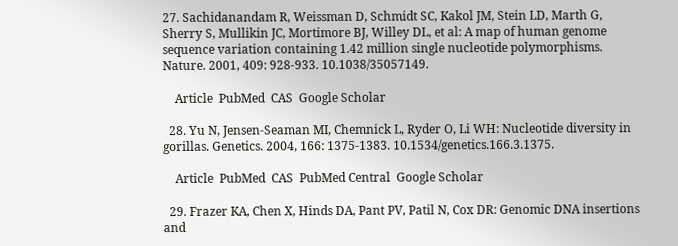27. Sachidanandam R, Weissman D, Schmidt SC, Kakol JM, Stein LD, Marth G, Sherry S, Mullikin JC, Mortimore BJ, Willey DL, et al: A map of human genome sequence variation containing 1.42 million single nucleotide polymorphisms. Nature. 2001, 409: 928-933. 10.1038/35057149.

    Article  PubMed  CAS  Google Scholar

  28. Yu N, Jensen-Seaman MI, Chemnick L, Ryder O, Li WH: Nucleotide diversity in gorillas. Genetics. 2004, 166: 1375-1383. 10.1534/genetics.166.3.1375.

    Article  PubMed  CAS  PubMed Central  Google Scholar

  29. Frazer KA, Chen X, Hinds DA, Pant PV, Patil N, Cox DR: Genomic DNA insertions and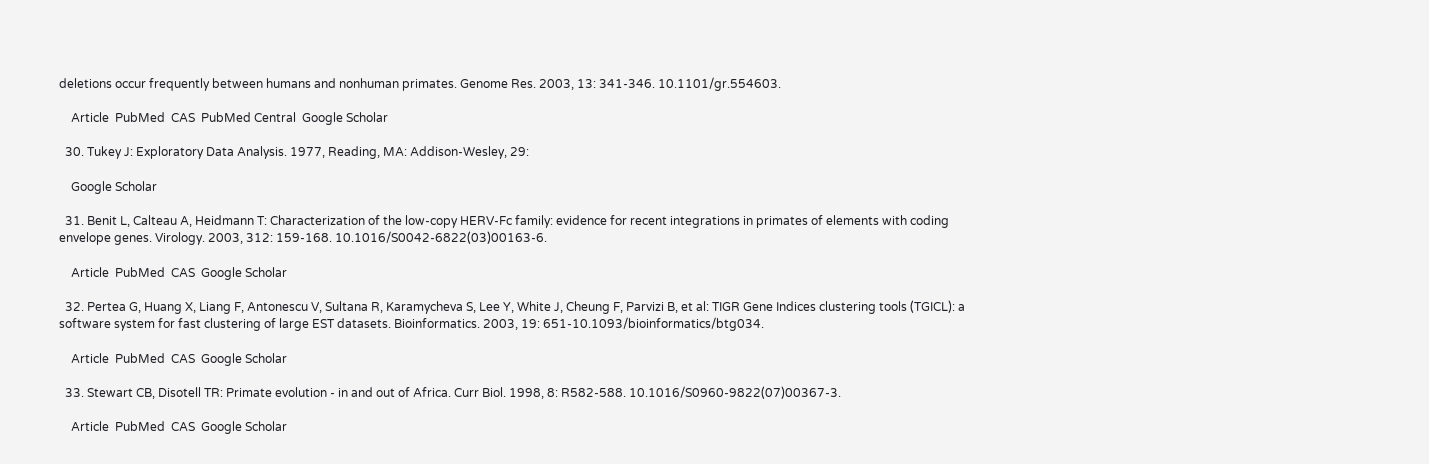deletions occur frequently between humans and nonhuman primates. Genome Res. 2003, 13: 341-346. 10.1101/gr.554603.

    Article  PubMed  CAS  PubMed Central  Google Scholar

  30. Tukey J: Exploratory Data Analysis. 1977, Reading, MA: Addison-Wesley, 29:

    Google Scholar

  31. Benit L, Calteau A, Heidmann T: Characterization of the low-copy HERV-Fc family: evidence for recent integrations in primates of elements with coding envelope genes. Virology. 2003, 312: 159-168. 10.1016/S0042-6822(03)00163-6.

    Article  PubMed  CAS  Google Scholar

  32. Pertea G, Huang X, Liang F, Antonescu V, Sultana R, Karamycheva S, Lee Y, White J, Cheung F, Parvizi B, et al: TIGR Gene Indices clustering tools (TGICL): a software system for fast clustering of large EST datasets. Bioinformatics. 2003, 19: 651-10.1093/bioinformatics/btg034.

    Article  PubMed  CAS  Google Scholar

  33. Stewart CB, Disotell TR: Primate evolution - in and out of Africa. Curr Biol. 1998, 8: R582-588. 10.1016/S0960-9822(07)00367-3.

    Article  PubMed  CAS  Google Scholar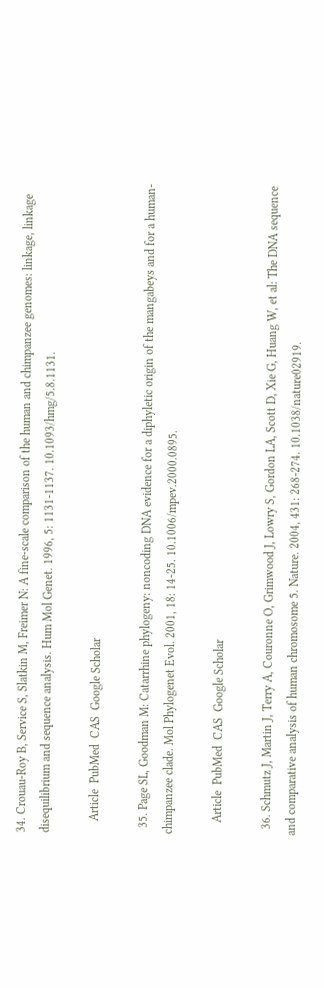34. Crouau-Roy B, Service S, Slatkin M, Freimer N: A fine-scale comparison of the human and chimpanzee genomes: linkage, linkage disequilibrium and sequence analysis. Hum Mol Genet. 1996, 5: 1131-1137. 10.1093/hmg/5.8.1131.

    Article  PubMed  CAS  Google Scholar

  35. Page SL, Goodman M: Catarrhine phylogeny: noncoding DNA evidence for a diphyletic origin of the mangabeys and for a human-chimpanzee clade. Mol Phylogenet Evol. 2001, 18: 14-25. 10.1006/mpev.2000.0895.

    Article  PubMed  CAS  Google Scholar

  36. Schmutz J, Martin J, Terry A, Couronne O, Grimwood J, Lowry S, Gordon LA, Scott D, Xie G, Huang W, et al: The DNA sequence and comparative analysis of human chromosome 5. Nature. 2004, 431: 268-274. 10.1038/nature02919.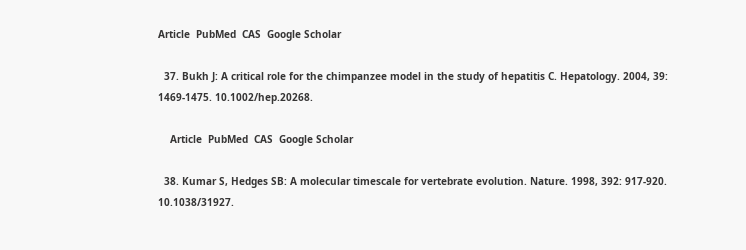Article  PubMed  CAS  Google Scholar

  37. Bukh J: A critical role for the chimpanzee model in the study of hepatitis C. Hepatology. 2004, 39: 1469-1475. 10.1002/hep.20268.

    Article  PubMed  CAS  Google Scholar

  38. Kumar S, Hedges SB: A molecular timescale for vertebrate evolution. Nature. 1998, 392: 917-920. 10.1038/31927.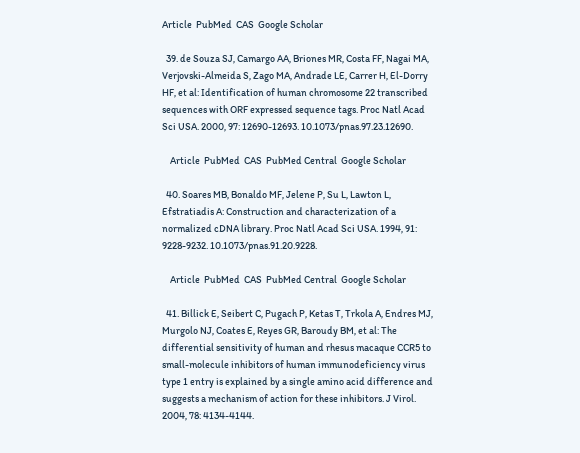Article  PubMed  CAS  Google Scholar

  39. de Souza SJ, Camargo AA, Briones MR, Costa FF, Nagai MA, Verjovski-Almeida S, Zago MA, Andrade LE, Carrer H, El-Dorry HF, et al: Identification of human chromosome 22 transcribed sequences with ORF expressed sequence tags. Proc Natl Acad Sci USA. 2000, 97: 12690-12693. 10.1073/pnas.97.23.12690.

    Article  PubMed  CAS  PubMed Central  Google Scholar

  40. Soares MB, Bonaldo MF, Jelene P, Su L, Lawton L, Efstratiadis A: Construction and characterization of a normalized cDNA library. Proc Natl Acad Sci USA. 1994, 91: 9228-9232. 10.1073/pnas.91.20.9228.

    Article  PubMed  CAS  PubMed Central  Google Scholar

  41. Billick E, Seibert C, Pugach P, Ketas T, Trkola A, Endres MJ, Murgolo NJ, Coates E, Reyes GR, Baroudy BM, et al: The differential sensitivity of human and rhesus macaque CCR5 to small-molecule inhibitors of human immunodeficiency virus type 1 entry is explained by a single amino acid difference and suggests a mechanism of action for these inhibitors. J Virol. 2004, 78: 4134-4144.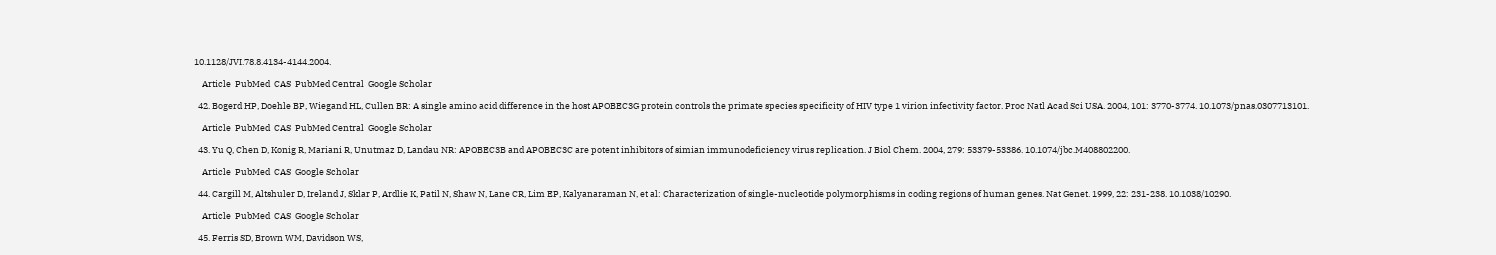10.1128/JVI.78.8.4134-4144.2004.

    Article  PubMed  CAS  PubMed Central  Google Scholar

  42. Bogerd HP, Doehle BP, Wiegand HL, Cullen BR: A single amino acid difference in the host APOBEC3G protein controls the primate species specificity of HIV type 1 virion infectivity factor. Proc Natl Acad Sci USA. 2004, 101: 3770-3774. 10.1073/pnas.0307713101.

    Article  PubMed  CAS  PubMed Central  Google Scholar

  43. Yu Q, Chen D, Konig R, Mariani R, Unutmaz D, Landau NR: APOBEC3B and APOBEC3C are potent inhibitors of simian immunodeficiency virus replication. J Biol Chem. 2004, 279: 53379-53386. 10.1074/jbc.M408802200.

    Article  PubMed  CAS  Google Scholar

  44. Cargill M, Altshuler D, Ireland J, Sklar P, Ardlie K, Patil N, Shaw N, Lane CR, Lim EP, Kalyanaraman N, et al: Characterization of single-nucleotide polymorphisms in coding regions of human genes. Nat Genet. 1999, 22: 231-238. 10.1038/10290.

    Article  PubMed  CAS  Google Scholar

  45. Ferris SD, Brown WM, Davidson WS,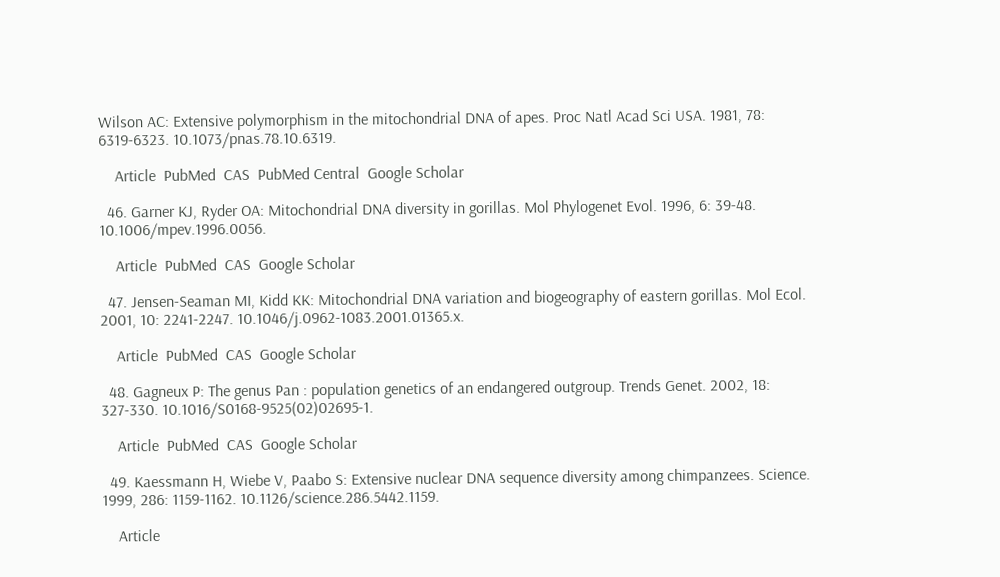Wilson AC: Extensive polymorphism in the mitochondrial DNA of apes. Proc Natl Acad Sci USA. 1981, 78: 6319-6323. 10.1073/pnas.78.10.6319.

    Article  PubMed  CAS  PubMed Central  Google Scholar

  46. Garner KJ, Ryder OA: Mitochondrial DNA diversity in gorillas. Mol Phylogenet Evol. 1996, 6: 39-48. 10.1006/mpev.1996.0056.

    Article  PubMed  CAS  Google Scholar

  47. Jensen-Seaman MI, Kidd KK: Mitochondrial DNA variation and biogeography of eastern gorillas. Mol Ecol. 2001, 10: 2241-2247. 10.1046/j.0962-1083.2001.01365.x.

    Article  PubMed  CAS  Google Scholar

  48. Gagneux P: The genus Pan : population genetics of an endangered outgroup. Trends Genet. 2002, 18: 327-330. 10.1016/S0168-9525(02)02695-1.

    Article  PubMed  CAS  Google Scholar

  49. Kaessmann H, Wiebe V, Paabo S: Extensive nuclear DNA sequence diversity among chimpanzees. Science. 1999, 286: 1159-1162. 10.1126/science.286.5442.1159.

    Article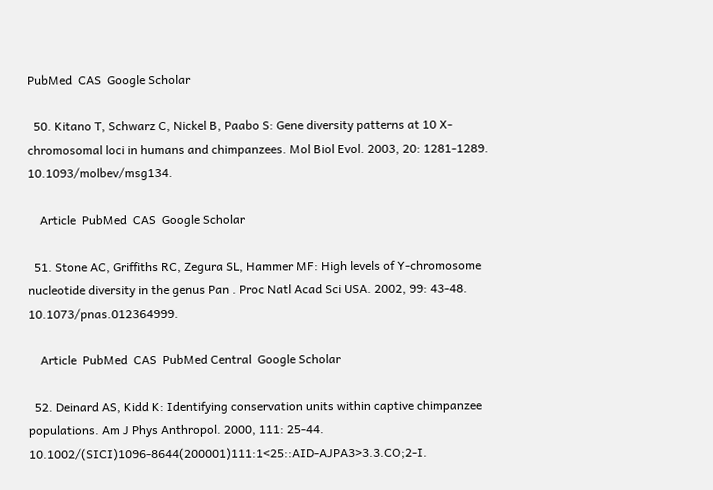PubMed  CAS  Google Scholar

  50. Kitano T, Schwarz C, Nickel B, Paabo S: Gene diversity patterns at 10 X-chromosomal loci in humans and chimpanzees. Mol Biol Evol. 2003, 20: 1281-1289. 10.1093/molbev/msg134.

    Article  PubMed  CAS  Google Scholar

  51. Stone AC, Griffiths RC, Zegura SL, Hammer MF: High levels of Y-chromosome nucleotide diversity in the genus Pan . Proc Natl Acad Sci USA. 2002, 99: 43-48. 10.1073/pnas.012364999.

    Article  PubMed  CAS  PubMed Central  Google Scholar

  52. Deinard AS, Kidd K: Identifying conservation units within captive chimpanzee populations. Am J Phys Anthropol. 2000, 111: 25-44. 10.1002/(SICI)1096-8644(200001)111:1<25::AID-AJPA3>3.3.CO;2-I.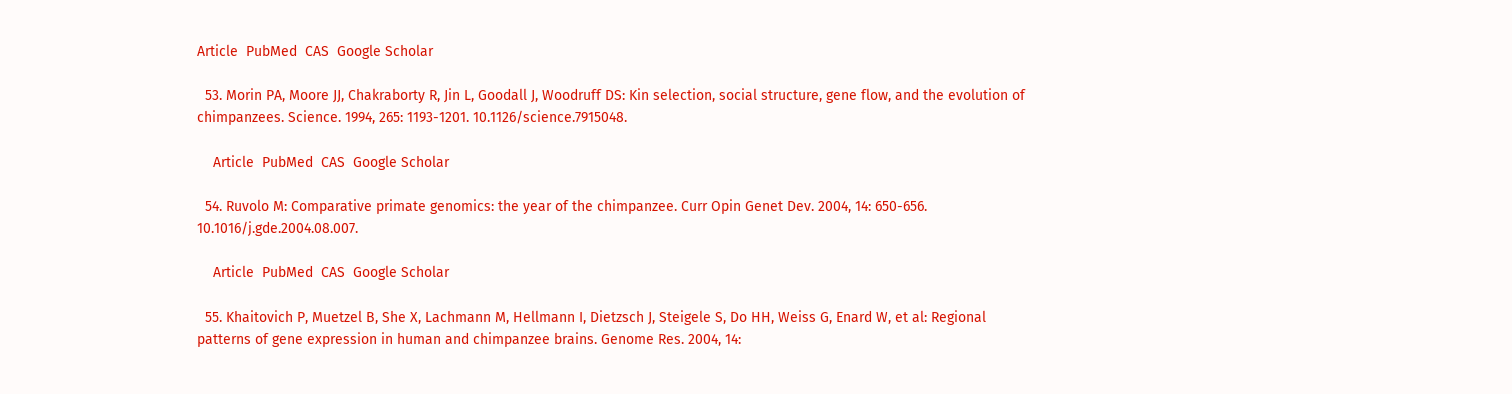Article  PubMed  CAS  Google Scholar

  53. Morin PA, Moore JJ, Chakraborty R, Jin L, Goodall J, Woodruff DS: Kin selection, social structure, gene flow, and the evolution of chimpanzees. Science. 1994, 265: 1193-1201. 10.1126/science.7915048.

    Article  PubMed  CAS  Google Scholar

  54. Ruvolo M: Comparative primate genomics: the year of the chimpanzee. Curr Opin Genet Dev. 2004, 14: 650-656. 10.1016/j.gde.2004.08.007.

    Article  PubMed  CAS  Google Scholar

  55. Khaitovich P, Muetzel B, She X, Lachmann M, Hellmann I, Dietzsch J, Steigele S, Do HH, Weiss G, Enard W, et al: Regional patterns of gene expression in human and chimpanzee brains. Genome Res. 2004, 14: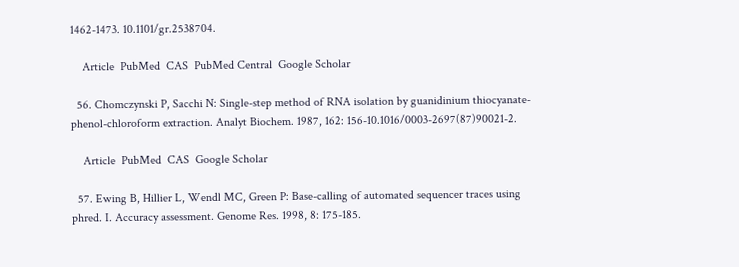1462-1473. 10.1101/gr.2538704.

    Article  PubMed  CAS  PubMed Central  Google Scholar

  56. Chomczynski P, Sacchi N: Single-step method of RNA isolation by guanidinium thiocyanate-phenol-chloroform extraction. Analyt Biochem. 1987, 162: 156-10.1016/0003-2697(87)90021-2.

    Article  PubMed  CAS  Google Scholar

  57. Ewing B, Hillier L, Wendl MC, Green P: Base-calling of automated sequencer traces using phred. I. Accuracy assessment. Genome Res. 1998, 8: 175-185.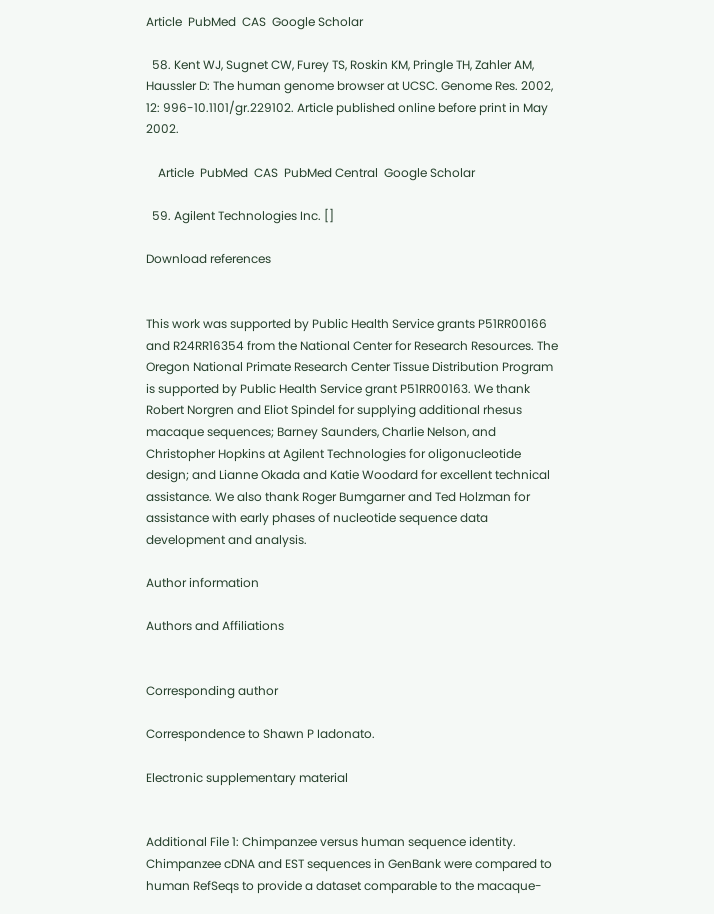Article  PubMed  CAS  Google Scholar

  58. Kent WJ, Sugnet CW, Furey TS, Roskin KM, Pringle TH, Zahler AM, Haussler D: The human genome browser at UCSC. Genome Res. 2002, 12: 996-10.1101/gr.229102. Article published online before print in May 2002.

    Article  PubMed  CAS  PubMed Central  Google Scholar

  59. Agilent Technologies Inc. []

Download references


This work was supported by Public Health Service grants P51RR00166 and R24RR16354 from the National Center for Research Resources. The Oregon National Primate Research Center Tissue Distribution Program is supported by Public Health Service grant P51RR00163. We thank Robert Norgren and Eliot Spindel for supplying additional rhesus macaque sequences; Barney Saunders, Charlie Nelson, and Christopher Hopkins at Agilent Technologies for oligonucleotide design; and Lianne Okada and Katie Woodard for excellent technical assistance. We also thank Roger Bumgarner and Ted Holzman for assistance with early phases of nucleotide sequence data development and analysis.

Author information

Authors and Affiliations


Corresponding author

Correspondence to Shawn P Iadonato.

Electronic supplementary material


Additional File 1: Chimpanzee versus human sequence identity. Chimpanzee cDNA and EST sequences in GenBank were compared to human RefSeqs to provide a dataset comparable to the macaque-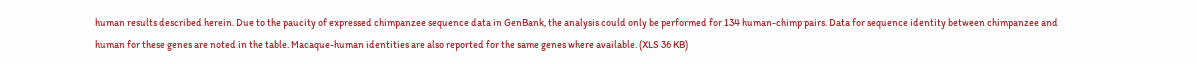human results described herein. Due to the paucity of expressed chimpanzee sequence data in GenBank, the analysis could only be performed for 134 human-chimp pairs. Data for sequence identity between chimpanzee and human for these genes are noted in the table. Macaque-human identities are also reported for the same genes where available. (XLS 36 KB)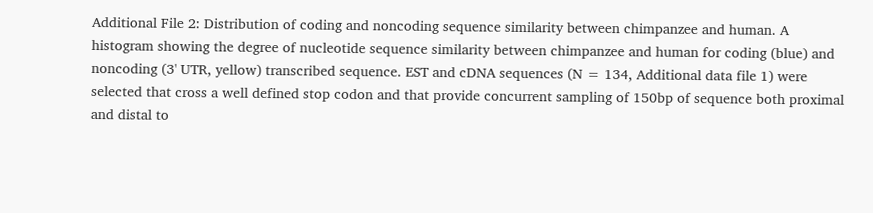Additional File 2: Distribution of coding and noncoding sequence similarity between chimpanzee and human. A histogram showing the degree of nucleotide sequence similarity between chimpanzee and human for coding (blue) and noncoding (3' UTR, yellow) transcribed sequence. EST and cDNA sequences (N = 134, Additional data file 1) were selected that cross a well defined stop codon and that provide concurrent sampling of 150bp of sequence both proximal and distal to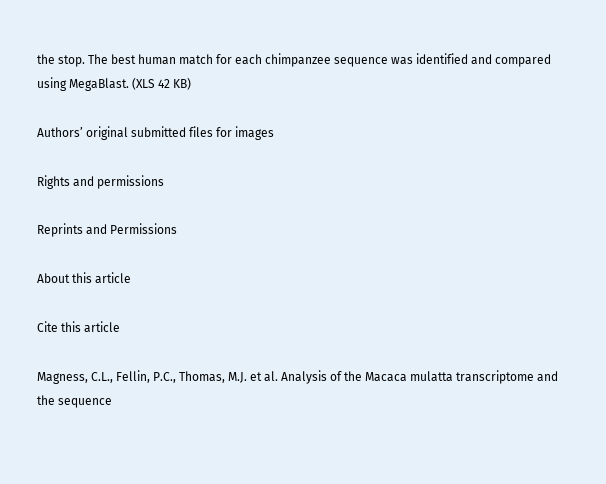the stop. The best human match for each chimpanzee sequence was identified and compared using MegaBlast. (XLS 42 KB)

Authors’ original submitted files for images

Rights and permissions

Reprints and Permissions

About this article

Cite this article

Magness, C.L., Fellin, P.C., Thomas, M.J. et al. Analysis of the Macaca mulatta transcriptome and the sequence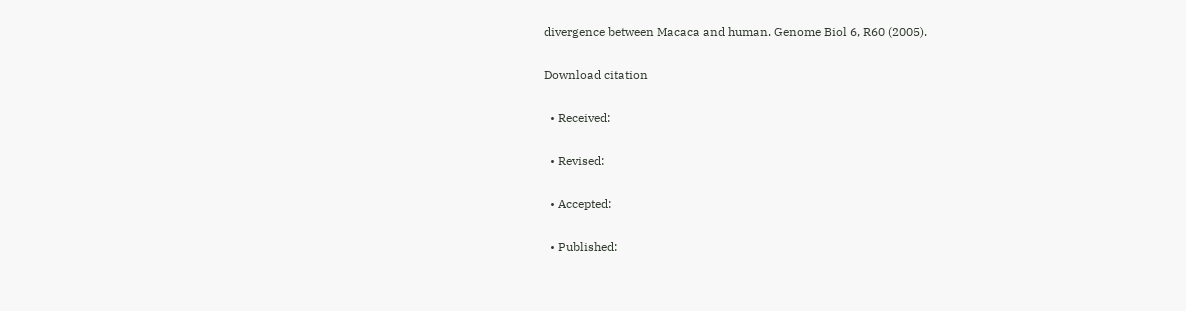divergence between Macaca and human. Genome Biol 6, R60 (2005).

Download citation

  • Received:

  • Revised:

  • Accepted:

  • Published: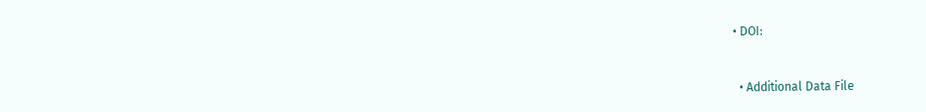• DOI:


  • Additional Data File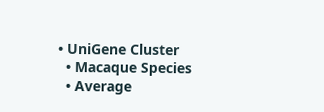• UniGene Cluster
  • Macaque Species
  • Average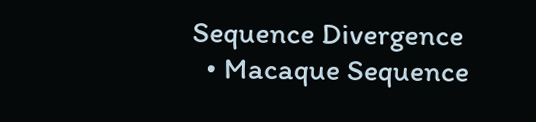Sequence Divergence
  • Macaque Sequence